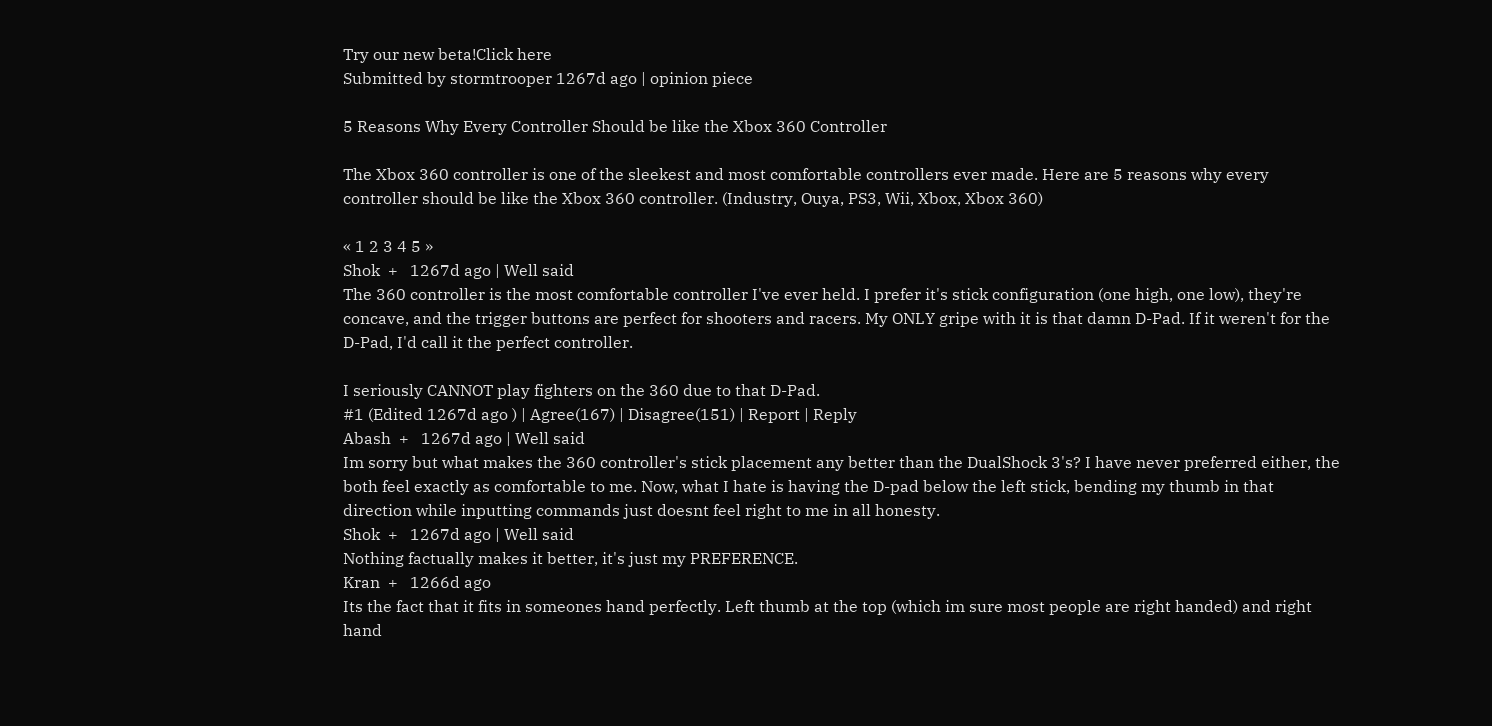Try our new beta!Click here
Submitted by stormtrooper 1267d ago | opinion piece

5 Reasons Why Every Controller Should be like the Xbox 360 Controller

The Xbox 360 controller is one of the sleekest and most comfortable controllers ever made. Here are 5 reasons why every controller should be like the Xbox 360 controller. (Industry, Ouya, PS3, Wii, Xbox, Xbox 360)

« 1 2 3 4 5 »
Shok  +   1267d ago | Well said
The 360 controller is the most comfortable controller I've ever held. I prefer it's stick configuration (one high, one low), they're concave, and the trigger buttons are perfect for shooters and racers. My ONLY gripe with it is that damn D-Pad. If it weren't for the D-Pad, I'd call it the perfect controller.

I seriously CANNOT play fighters on the 360 due to that D-Pad.
#1 (Edited 1267d ago ) | Agree(167) | Disagree(151) | Report | Reply
Abash  +   1267d ago | Well said
Im sorry but what makes the 360 controller's stick placement any better than the DualShock 3's? I have never preferred either, the both feel exactly as comfortable to me. Now, what I hate is having the D-pad below the left stick, bending my thumb in that direction while inputting commands just doesnt feel right to me in all honesty.
Shok  +   1267d ago | Well said
Nothing factually makes it better, it's just my PREFERENCE.
Kran  +   1266d ago
Its the fact that it fits in someones hand perfectly. Left thumb at the top (which im sure most people are right handed) and right hand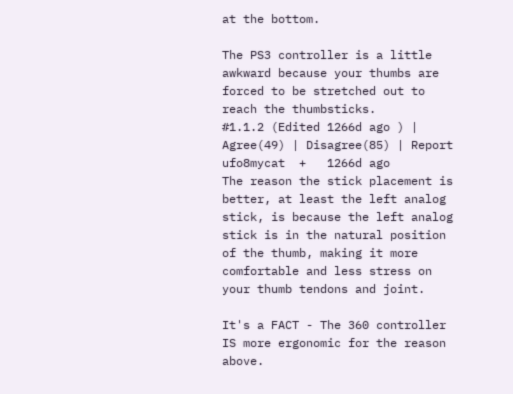at the bottom.

The PS3 controller is a little awkward because your thumbs are forced to be stretched out to reach the thumbsticks.
#1.1.2 (Edited 1266d ago ) | Agree(49) | Disagree(85) | Report
ufo8mycat  +   1266d ago
The reason the stick placement is better, at least the left analog stick, is because the left analog stick is in the natural position of the thumb, making it more comfortable and less stress on your thumb tendons and joint.

It's a FACT - The 360 controller IS more ergonomic for the reason above.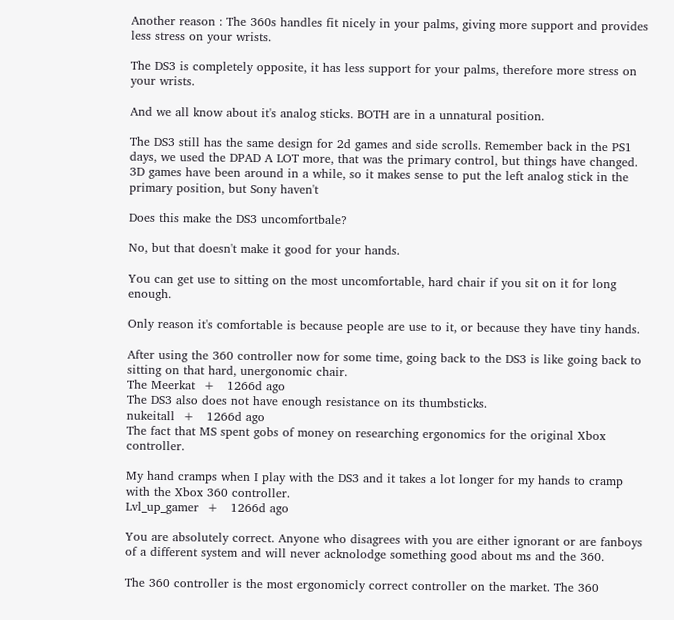Another reason : The 360s handles fit nicely in your palms, giving more support and provides less stress on your wrists.

The DS3 is completely opposite, it has less support for your palms, therefore more stress on your wrists.

And we all know about it's analog sticks. BOTH are in a unnatural position.

The DS3 still has the same design for 2d games and side scrolls. Remember back in the PS1 days, we used the DPAD A LOT more, that was the primary control, but things have changed. 3D games have been around in a while, so it makes sense to put the left analog stick in the primary position, but Sony haven't

Does this make the DS3 uncomfortbale?

No, but that doesn't make it good for your hands.

You can get use to sitting on the most uncomfortable, hard chair if you sit on it for long enough.

Only reason it's comfortable is because people are use to it, or because they have tiny hands.

After using the 360 controller now for some time, going back to the DS3 is like going back to sitting on that hard, unergonomic chair.
The Meerkat  +   1266d ago
The DS3 also does not have enough resistance on its thumbsticks.
nukeitall  +   1266d ago
The fact that MS spent gobs of money on researching ergonomics for the original Xbox controller.

My hand cramps when I play with the DS3 and it takes a lot longer for my hands to cramp with the Xbox 360 controller.
Lvl_up_gamer  +   1266d ago

You are absolutely correct. Anyone who disagrees with you are either ignorant or are fanboys of a different system and will never acknolodge something good about ms and the 360.

The 360 controller is the most ergonomicly correct controller on the market. The 360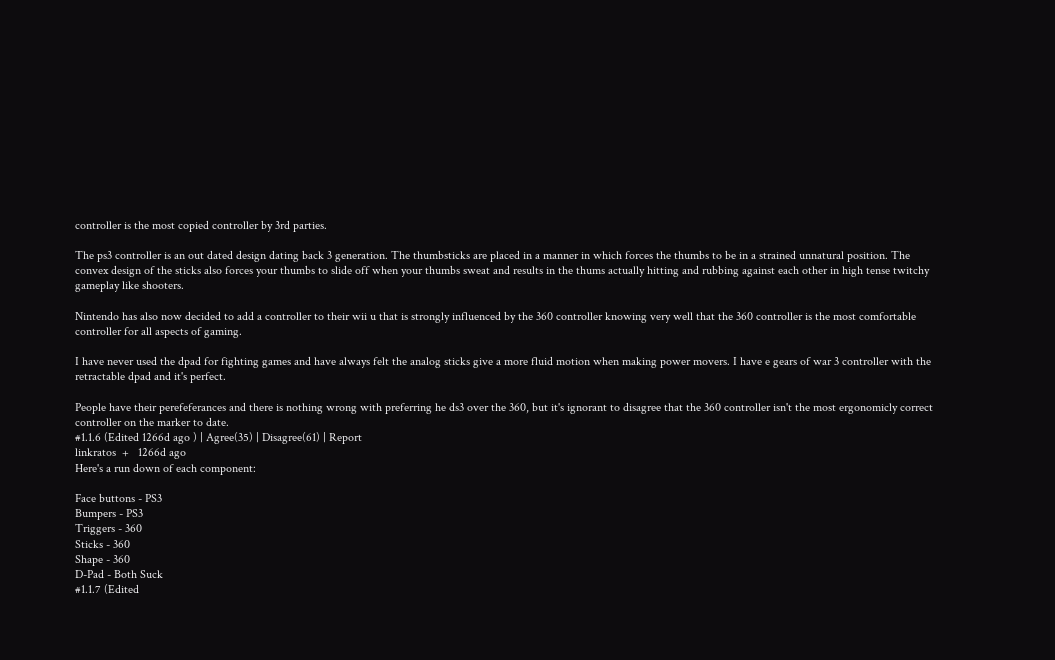controller is the most copied controller by 3rd parties.

The ps3 controller is an out dated design dating back 3 generation. The thumbsticks are placed in a manner in which forces the thumbs to be in a strained unnatural position. The convex design of the sticks also forces your thumbs to slide off when your thumbs sweat and results in the thums actually hitting and rubbing against each other in high tense twitchy gameplay like shooters.

Nintendo has also now decided to add a controller to their wii u that is strongly influenced by the 360 controller knowing very well that the 360 controller is the most comfortable controller for all aspects of gaming.

I have never used the dpad for fighting games and have always felt the analog sticks give a more fluid motion when making power movers. I have e gears of war 3 controller with the retractable dpad and it's perfect.

People have their perefeferances and there is nothing wrong with preferring he ds3 over the 360, but it's ignorant to disagree that the 360 controller isn't the most ergonomicly correct controller on the marker to date.
#1.1.6 (Edited 1266d ago ) | Agree(35) | Disagree(61) | Report
linkratos  +   1266d ago
Here's a run down of each component:

Face buttons - PS3
Bumpers - PS3
Triggers - 360
Sticks - 360
Shape - 360
D-Pad - Both Suck
#1.1.7 (Edited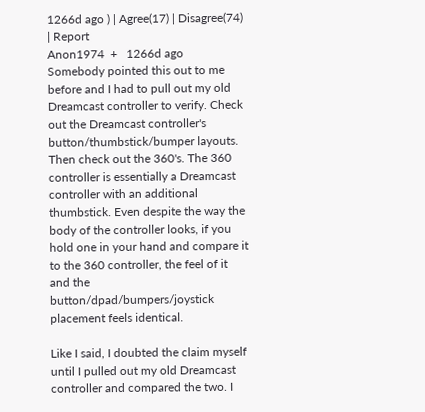1266d ago ) | Agree(17) | Disagree(74) | Report
Anon1974  +   1266d ago
Somebody pointed this out to me before and I had to pull out my old Dreamcast controller to verify. Check out the Dreamcast controller's button/thumbstick/bumper layouts. Then check out the 360's. The 360 controller is essentially a Dreamcast controller with an additional thumbstick. Even despite the way the body of the controller looks, if you hold one in your hand and compare it to the 360 controller, the feel of it and the button/dpad/bumpers/joystick placement feels identical.

Like I said, I doubted the claim myself until I pulled out my old Dreamcast controller and compared the two. I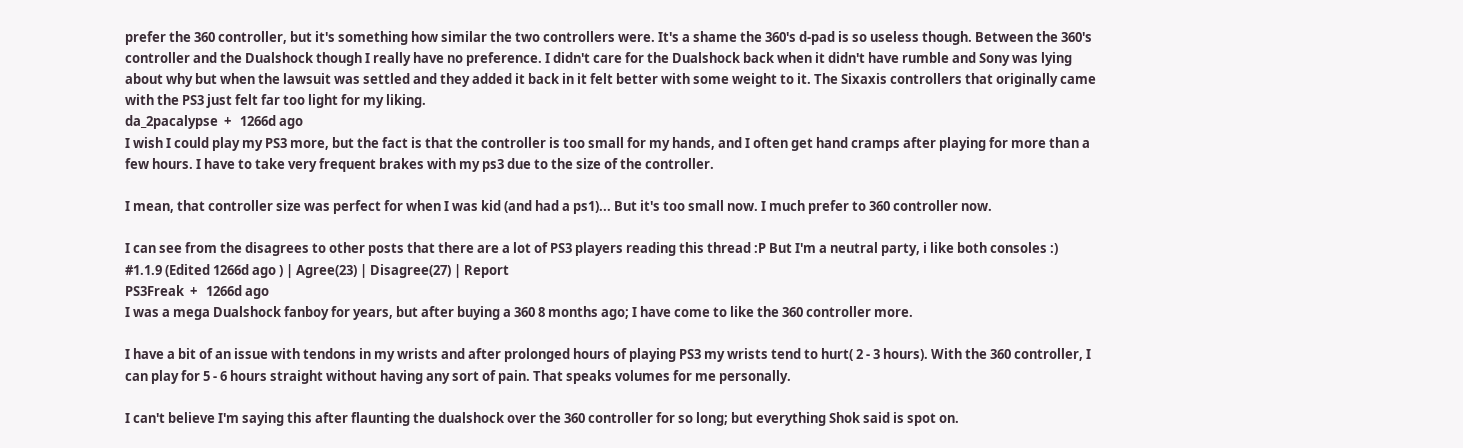prefer the 360 controller, but it's something how similar the two controllers were. It's a shame the 360's d-pad is so useless though. Between the 360's controller and the Dualshock though I really have no preference. I didn't care for the Dualshock back when it didn't have rumble and Sony was lying about why but when the lawsuit was settled and they added it back in it felt better with some weight to it. The Sixaxis controllers that originally came with the PS3 just felt far too light for my liking.
da_2pacalypse  +   1266d ago
I wish I could play my PS3 more, but the fact is that the controller is too small for my hands, and I often get hand cramps after playing for more than a few hours. I have to take very frequent brakes with my ps3 due to the size of the controller.

I mean, that controller size was perfect for when I was kid (and had a ps1)... But it's too small now. I much prefer to 360 controller now.

I can see from the disagrees to other posts that there are a lot of PS3 players reading this thread :P But I'm a neutral party, i like both consoles :)
#1.1.9 (Edited 1266d ago ) | Agree(23) | Disagree(27) | Report
PS3Freak  +   1266d ago
I was a mega Dualshock fanboy for years, but after buying a 360 8 months ago; I have come to like the 360 controller more.

I have a bit of an issue with tendons in my wrists and after prolonged hours of playing PS3 my wrists tend to hurt( 2 - 3 hours). With the 360 controller, I can play for 5 - 6 hours straight without having any sort of pain. That speaks volumes for me personally.

I can't believe I'm saying this after flaunting the dualshock over the 360 controller for so long; but everything Shok said is spot on.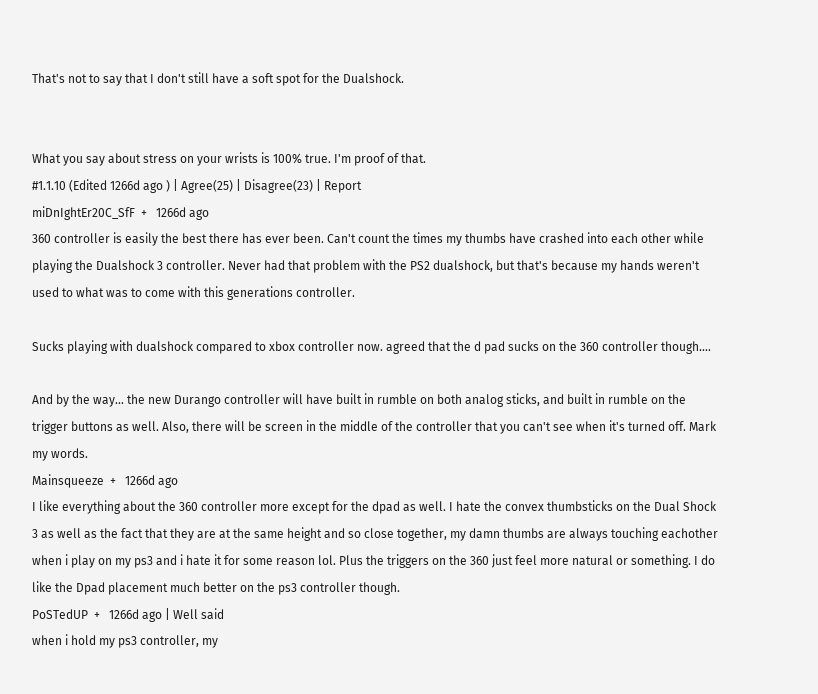That's not to say that I don't still have a soft spot for the Dualshock.


What you say about stress on your wrists is 100% true. I'm proof of that.
#1.1.10 (Edited 1266d ago ) | Agree(25) | Disagree(23) | Report
miDnIghtEr20C_SfF  +   1266d ago
360 controller is easily the best there has ever been. Can't count the times my thumbs have crashed into each other while playing the Dualshock 3 controller. Never had that problem with the PS2 dualshock, but that's because my hands weren't used to what was to come with this generations controller.

Sucks playing with dualshock compared to xbox controller now. agreed that the d pad sucks on the 360 controller though....

And by the way... the new Durango controller will have built in rumble on both analog sticks, and built in rumble on the trigger buttons as well. Also, there will be screen in the middle of the controller that you can't see when it's turned off. Mark my words.
Mainsqueeze  +   1266d ago
I like everything about the 360 controller more except for the dpad as well. I hate the convex thumbsticks on the Dual Shock 3 as well as the fact that they are at the same height and so close together, my damn thumbs are always touching eachother when i play on my ps3 and i hate it for some reason lol. Plus the triggers on the 360 just feel more natural or something. I do like the Dpad placement much better on the ps3 controller though.
PoSTedUP  +   1266d ago | Well said
when i hold my ps3 controller, my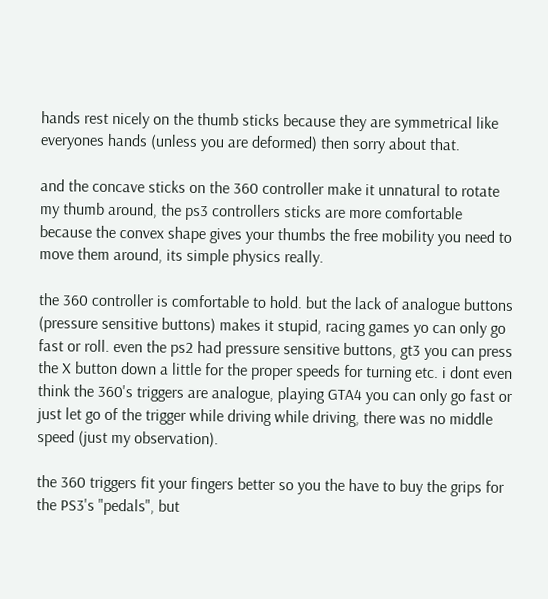hands rest nicely on the thumb sticks because they are symmetrical like everyones hands (unless you are deformed) then sorry about that.

and the concave sticks on the 360 controller make it unnatural to rotate my thumb around, the ps3 controllers sticks are more comfortable because the convex shape gives your thumbs the free mobility you need to move them around, its simple physics really.

the 360 controller is comfortable to hold. but the lack of analogue buttons (pressure sensitive buttons) makes it stupid, racing games yo can only go fast or roll. even the ps2 had pressure sensitive buttons, gt3 you can press the X button down a little for the proper speeds for turning etc. i dont even think the 360's triggers are analogue, playing GTA4 you can only go fast or just let go of the trigger while driving while driving, there was no middle speed (just my observation).

the 360 triggers fit your fingers better so you the have to buy the grips for the PS3's "pedals", but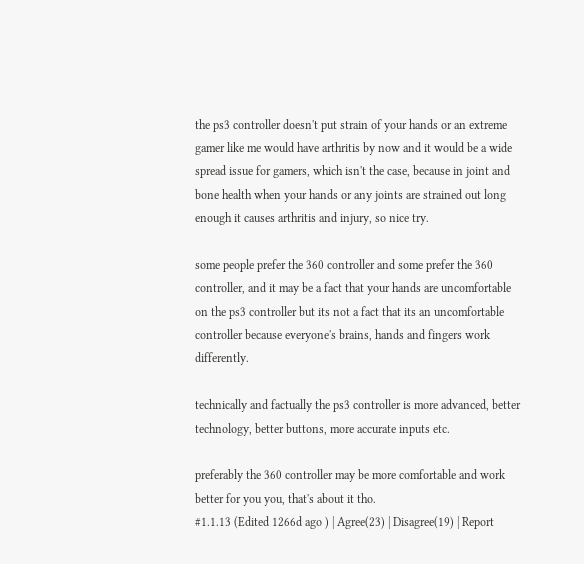the ps3 controller doesn't put strain of your hands or an extreme gamer like me would have arthritis by now and it would be a wide spread issue for gamers, which isn't the case, because in joint and bone health when your hands or any joints are strained out long enough it causes arthritis and injury, so nice try.

some people prefer the 360 controller and some prefer the 360 controller, and it may be a fact that your hands are uncomfortable on the ps3 controller but its not a fact that its an uncomfortable controller because everyone's brains, hands and fingers work differently.

technically and factually the ps3 controller is more advanced, better technology, better buttons, more accurate inputs etc.

preferably the 360 controller may be more comfortable and work better for you you, that's about it tho.
#1.1.13 (Edited 1266d ago ) | Agree(23) | Disagree(19) | Report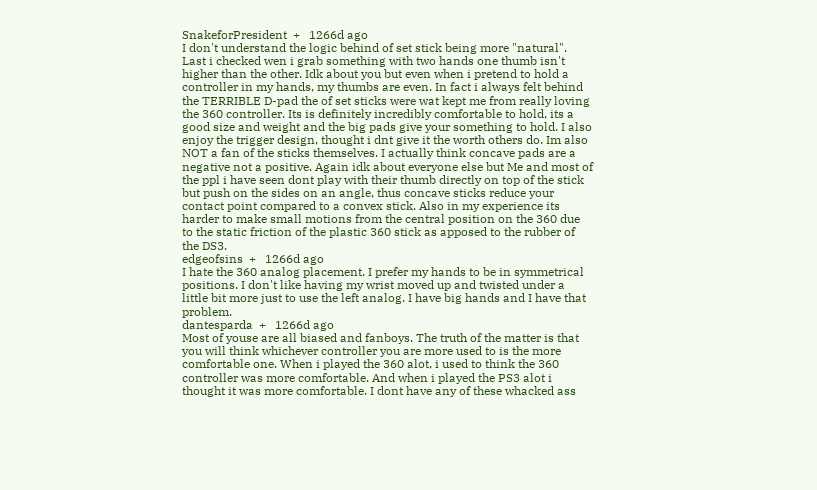SnakeforPresident  +   1266d ago
I don't understand the logic behind of set stick being more "natural". Last i checked wen i grab something with two hands one thumb isn't higher than the other. Idk about you but even when i pretend to hold a controller in my hands, my thumbs are even. In fact i always felt behind the TERRIBLE D-pad the of set sticks were wat kept me from really loving the 360 controller. Its is definitely incredibly comfortable to hold, its a good size and weight and the big pads give your something to hold. I also enjoy the trigger design, thought i dnt give it the worth others do. Im also NOT a fan of the sticks themselves. I actually think concave pads are a negative not a positive. Again idk about everyone else but Me and most of the ppl i have seen dont play with their thumb directly on top of the stick but push on the sides on an angle, thus concave sticks reduce your contact point compared to a convex stick. Also in my experience its harder to make small motions from the central position on the 360 due to the static friction of the plastic 360 stick as apposed to the rubber of the DS3.
edgeofsins  +   1266d ago
I hate the 360 analog placement. I prefer my hands to be in symmetrical positions. I don't like having my wrist moved up and twisted under a little bit more just to use the left analog. I have big hands and I have that problem.
dantesparda  +   1266d ago
Most of youse are all biased and fanboys. The truth of the matter is that you will think whichever controller you are more used to is the more comfortable one. When i played the 360 alot, i used to think the 360 controller was more comfortable. And when i played the PS3 alot i thought it was more comfortable. I dont have any of these whacked ass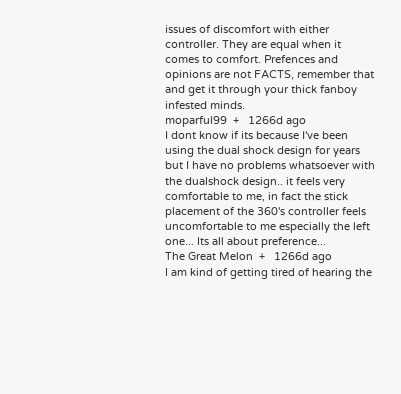issues of discomfort with either controller. They are equal when it comes to comfort. Prefences and opinions are not FACTS, remember that and get it through your thick fanboy infested minds.
moparful99  +   1266d ago
I dont know if its because I've been using the dual shock design for years but I have no problems whatsoever with the dualshock design.. it feels very comfortable to me, in fact the stick placement of the 360's controller feels uncomfortable to me especially the left one... Its all about preference...
The Great Melon  +   1266d ago
I am kind of getting tired of hearing the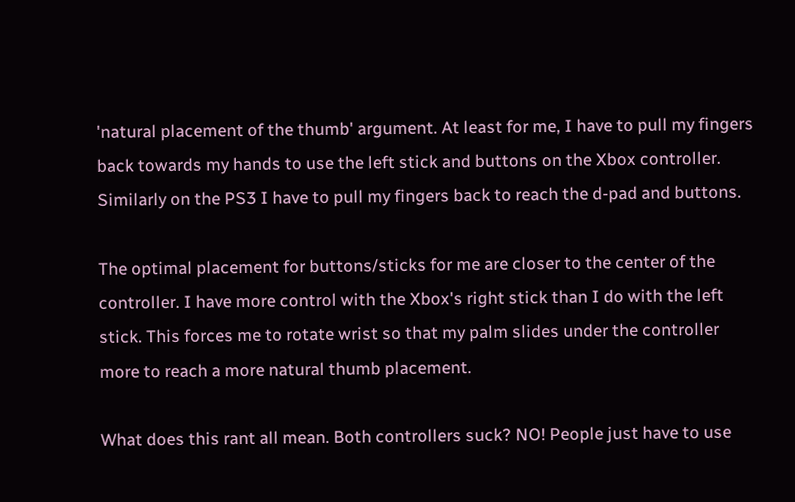'natural placement of the thumb' argument. At least for me, I have to pull my fingers back towards my hands to use the left stick and buttons on the Xbox controller. Similarly on the PS3 I have to pull my fingers back to reach the d-pad and buttons.

The optimal placement for buttons/sticks for me are closer to the center of the controller. I have more control with the Xbox's right stick than I do with the left stick. This forces me to rotate wrist so that my palm slides under the controller more to reach a more natural thumb placement.

What does this rant all mean. Both controllers suck? NO! People just have to use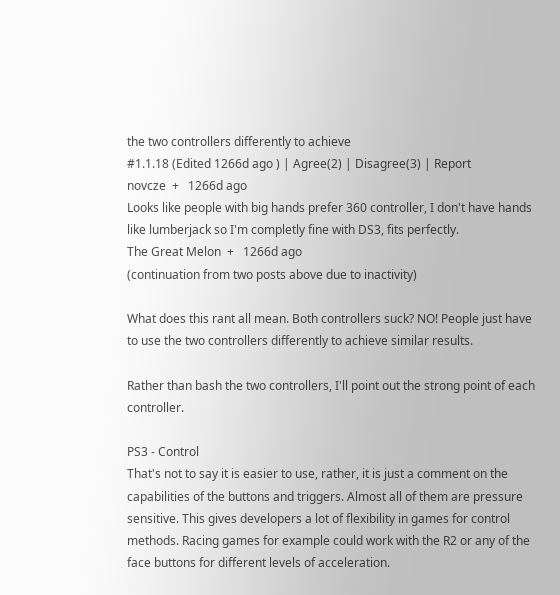the two controllers differently to achieve
#1.1.18 (Edited 1266d ago ) | Agree(2) | Disagree(3) | Report
novcze  +   1266d ago
Looks like people with big hands prefer 360 controller, I don't have hands like lumberjack so I'm completly fine with DS3, fits perfectly.
The Great Melon  +   1266d ago
(continuation from two posts above due to inactivity)

What does this rant all mean. Both controllers suck? NO! People just have to use the two controllers differently to achieve similar results.

Rather than bash the two controllers, I'll point out the strong point of each controller.

PS3 - Control
That's not to say it is easier to use, rather, it is just a comment on the capabilities of the buttons and triggers. Almost all of them are pressure sensitive. This gives developers a lot of flexibility in games for control methods. Racing games for example could work with the R2 or any of the face buttons for different levels of acceleration.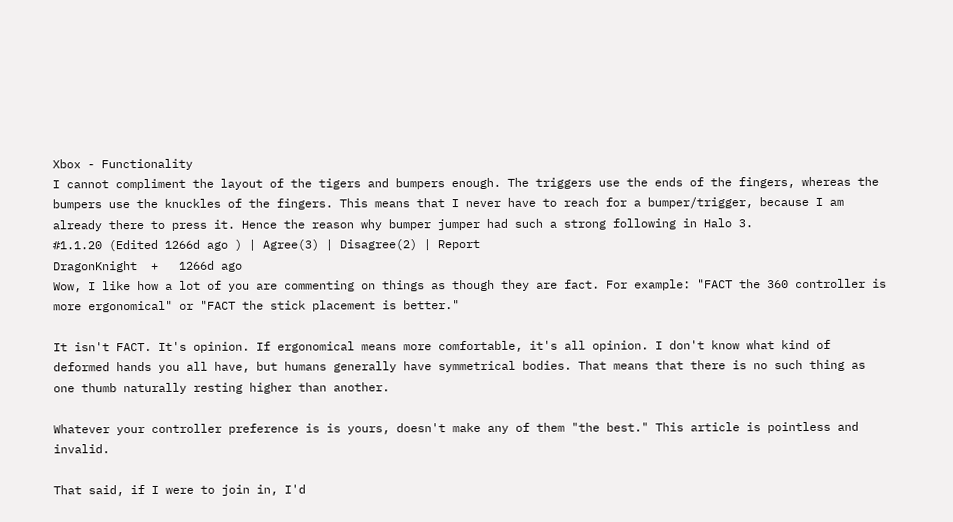Xbox - Functionality
I cannot compliment the layout of the tigers and bumpers enough. The triggers use the ends of the fingers, whereas the bumpers use the knuckles of the fingers. This means that I never have to reach for a bumper/trigger, because I am already there to press it. Hence the reason why bumper jumper had such a strong following in Halo 3.
#1.1.20 (Edited 1266d ago ) | Agree(3) | Disagree(2) | Report
DragonKnight  +   1266d ago
Wow, I like how a lot of you are commenting on things as though they are fact. For example: "FACT the 360 controller is more ergonomical" or "FACT the stick placement is better."

It isn't FACT. It's opinion. If ergonomical means more comfortable, it's all opinion. I don't know what kind of deformed hands you all have, but humans generally have symmetrical bodies. That means that there is no such thing as one thumb naturally resting higher than another.

Whatever your controller preference is is yours, doesn't make any of them "the best." This article is pointless and invalid.

That said, if I were to join in, I'd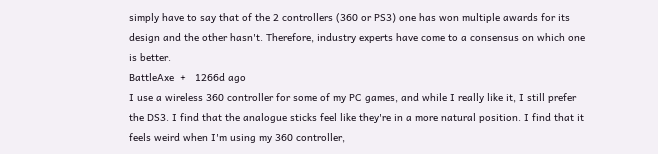simply have to say that of the 2 controllers (360 or PS3) one has won multiple awards for its design and the other hasn't. Therefore, industry experts have come to a consensus on which one is better.
BattleAxe  +   1266d ago
I use a wireless 360 controller for some of my PC games, and while I really like it, I still prefer the DS3. I find that the analogue sticks feel like they're in a more natural position. I find that it feels weird when I'm using my 360 controller,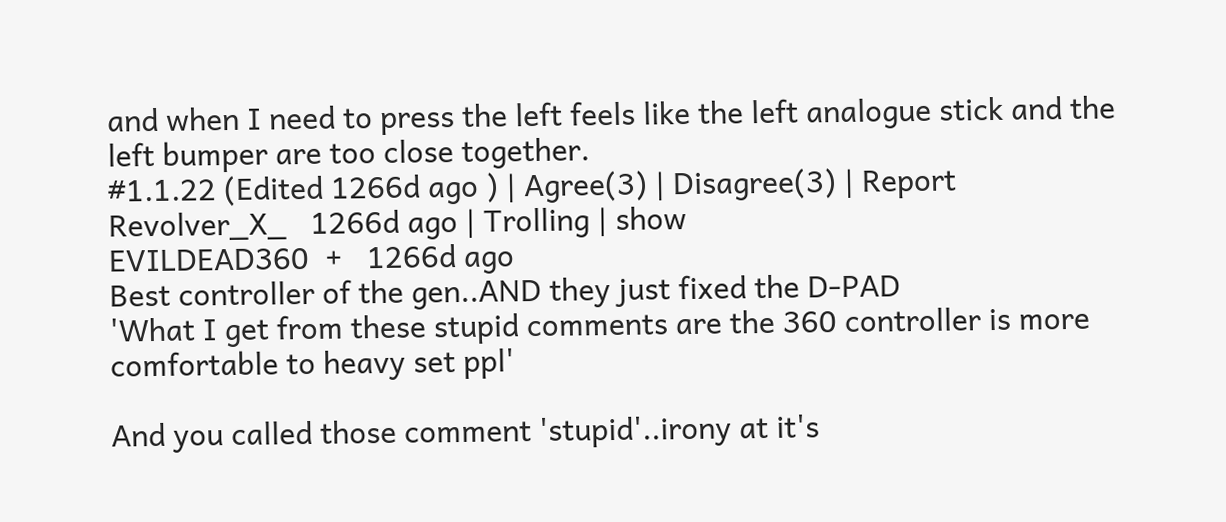and when I need to press the left feels like the left analogue stick and the left bumper are too close together.
#1.1.22 (Edited 1266d ago ) | Agree(3) | Disagree(3) | Report
Revolver_X_   1266d ago | Trolling | show
EVILDEAD360  +   1266d ago
Best controller of the gen..AND they just fixed the D-PAD
'What I get from these stupid comments are the 360 controller is more comfortable to heavy set ppl'

And you called those comment 'stupid'..irony at it's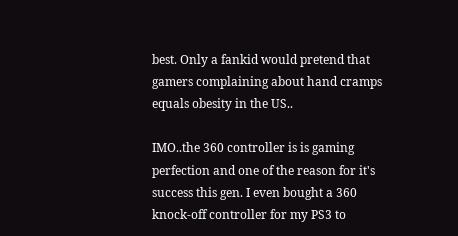best. Only a fankid would pretend that gamers complaining about hand cramps equals obesity in the US..

IMO..the 360 controller is is gaming perfection and one of the reason for it's success this gen. I even bought a 360 knock-off controller for my PS3 to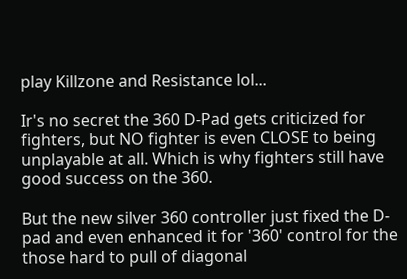play Killzone and Resistance lol...

Ir's no secret the 360 D-Pad gets criticized for fighters, but NO fighter is even CLOSE to being unplayable at all. Which is why fighters still have good success on the 360.

But the new silver 360 controller just fixed the D-pad and even enhanced it for '360' control for the those hard to pull of diagonal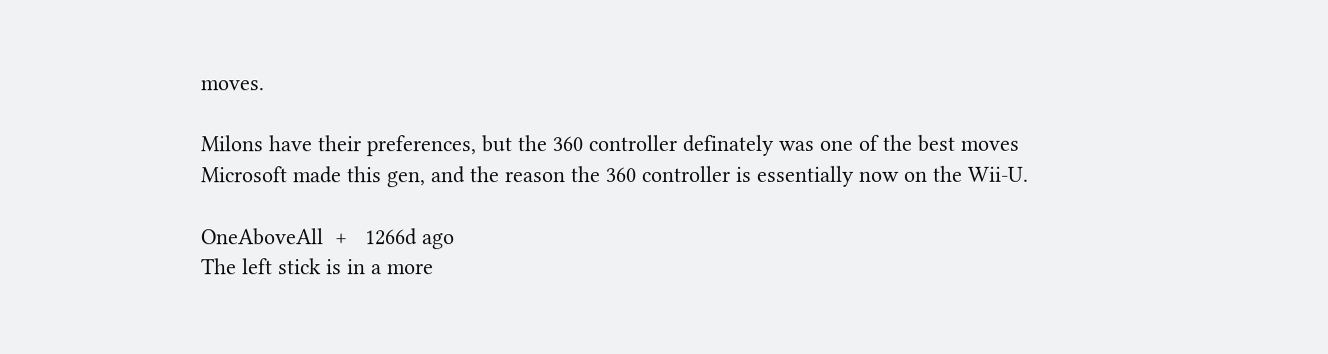moves.

Milons have their preferences, but the 360 controller definately was one of the best moves Microsoft made this gen, and the reason the 360 controller is essentially now on the Wii-U.

OneAboveAll  +   1266d ago
The left stick is in a more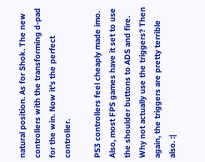natural position. As for Shok. The new controllers with the transforming d-pad for the win. Now it's the perfect controller.

PS3 controllers feel cheaply made imo. Also, most FPS games have it set to use the shoulder buttons to ADS and fire. Why not actually use the triggers? Then again, the triggers are pretty terrible also. :|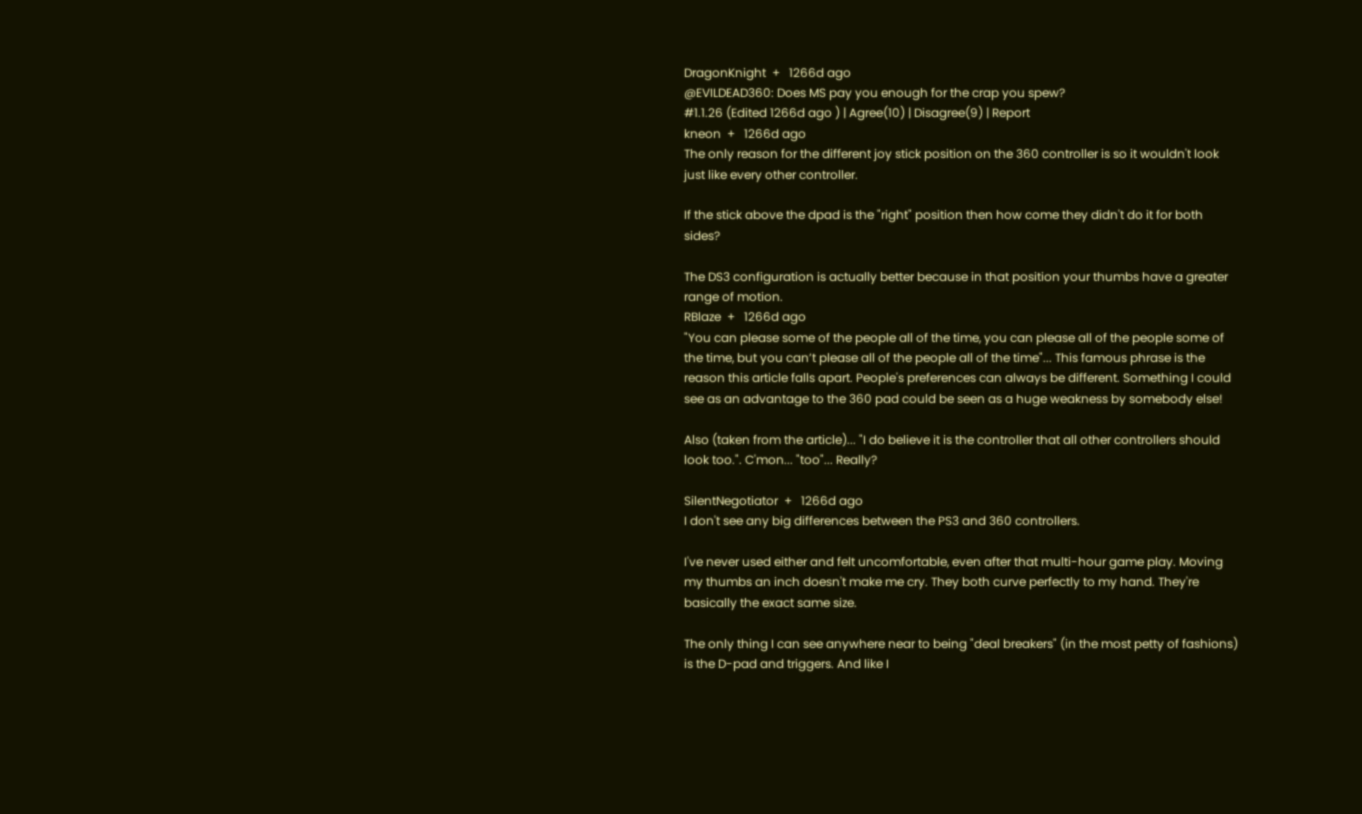DragonKnight  +   1266d ago
@EVILDEAD360: Does MS pay you enough for the crap you spew?
#1.1.26 (Edited 1266d ago ) | Agree(10) | Disagree(9) | Report
kneon  +   1266d ago
The only reason for the different joy stick position on the 360 controller is so it wouldn't look just like every other controller.

If the stick above the dpad is the "right" position then how come they didn't do it for both sides?

The DS3 configuration is actually better because in that position your thumbs have a greater range of motion.
RBlaze  +   1266d ago
"You can please some of the people all of the time, you can please all of the people some of the time, but you can’t please all of the people all of the time"... This famous phrase is the reason this article falls apart. People's preferences can always be different. Something I could see as an advantage to the 360 pad could be seen as a huge weakness by somebody else!

Also (taken from the article)... "I do believe it is the controller that all other controllers should look too.". C'mon... "too"... Really?

SilentNegotiator  +   1266d ago
I don't see any big differences between the PS3 and 360 controllers.

I've never used either and felt uncomfortable, even after that multi-hour game play. Moving my thumbs an inch doesn't make me cry. They both curve perfectly to my hand. They're basically the exact same size.

The only thing I can see anywhere near to being "deal breakers" (in the most petty of fashions) is the D-pad and triggers. And like I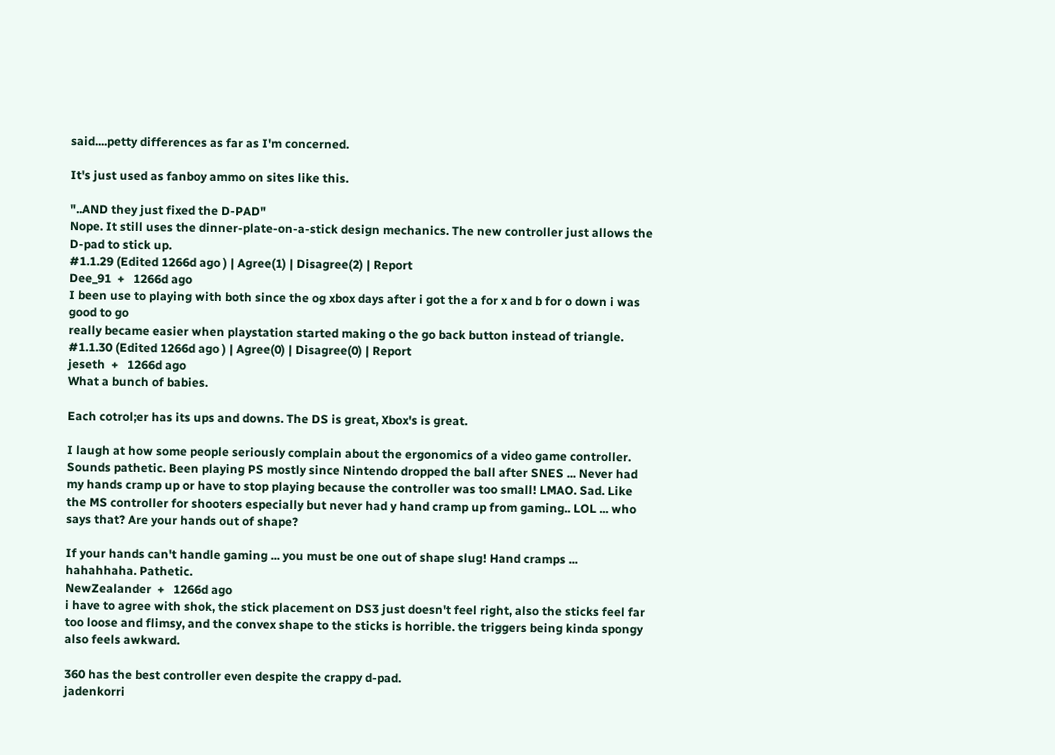said....petty differences as far as I'm concerned.

It's just used as fanboy ammo on sites like this.

"..AND they just fixed the D-PAD"
Nope. It still uses the dinner-plate-on-a-stick design mechanics. The new controller just allows the D-pad to stick up.
#1.1.29 (Edited 1266d ago ) | Agree(1) | Disagree(2) | Report
Dee_91  +   1266d ago
I been use to playing with both since the og xbox days after i got the a for x and b for o down i was good to go
really became easier when playstation started making o the go back button instead of triangle.
#1.1.30 (Edited 1266d ago ) | Agree(0) | Disagree(0) | Report
jeseth  +   1266d ago
What a bunch of babies.

Each cotrol;er has its ups and downs. The DS is great, Xbox's is great.

I laugh at how some people seriously complain about the ergonomics of a video game controller. Sounds pathetic. Been playing PS mostly since Nintendo dropped the ball after SNES ... Never had my hands cramp up or have to stop playing because the controller was too small! LMAO. Sad. Like the MS controller for shooters especially but never had y hand cramp up from gaming.. LOL ... who says that? Are your hands out of shape?

If your hands can't handle gaming ... you must be one out of shape slug! Hand cramps ... hahahhaha. Pathetic.
NewZealander  +   1266d ago
i have to agree with shok, the stick placement on DS3 just doesn't feel right, also the sticks feel far too loose and flimsy, and the convex shape to the sticks is horrible. the triggers being kinda spongy also feels awkward.

360 has the best controller even despite the crappy d-pad.
jadenkorri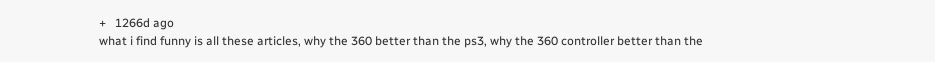+   1266d ago
what i find funny is all these articles, why the 360 better than the ps3, why the 360 controller better than the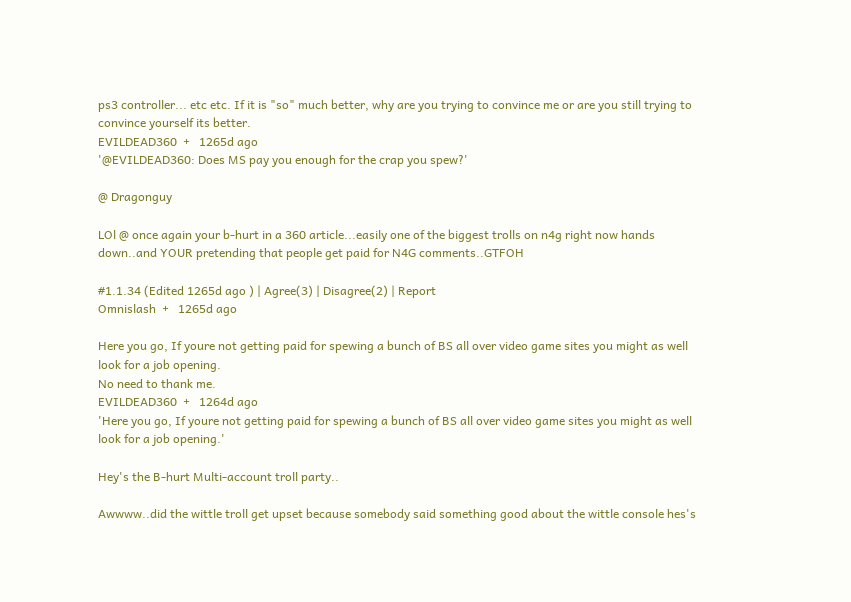ps3 controller... etc etc. If it is "so" much better, why are you trying to convince me or are you still trying to convince yourself its better.
EVILDEAD360  +   1265d ago
'@EVILDEAD360: Does MS pay you enough for the crap you spew?'

@ Dragonguy

LOl @ once again your b-hurt in a 360 article...easily one of the biggest trolls on n4g right now hands down..and YOUR pretending that people get paid for N4G comments..GTFOH

#1.1.34 (Edited 1265d ago ) | Agree(3) | Disagree(2) | Report
Omnislash  +   1265d ago

Here you go, If youre not getting paid for spewing a bunch of BS all over video game sites you might as well look for a job opening.
No need to thank me.
EVILDEAD360  +   1264d ago
'Here you go, If youre not getting paid for spewing a bunch of BS all over video game sites you might as well look for a job opening.'

Hey's the B-hurt Multi-account troll party..

Awwww..did the wittle troll get upset because somebody said something good about the wittle console hes's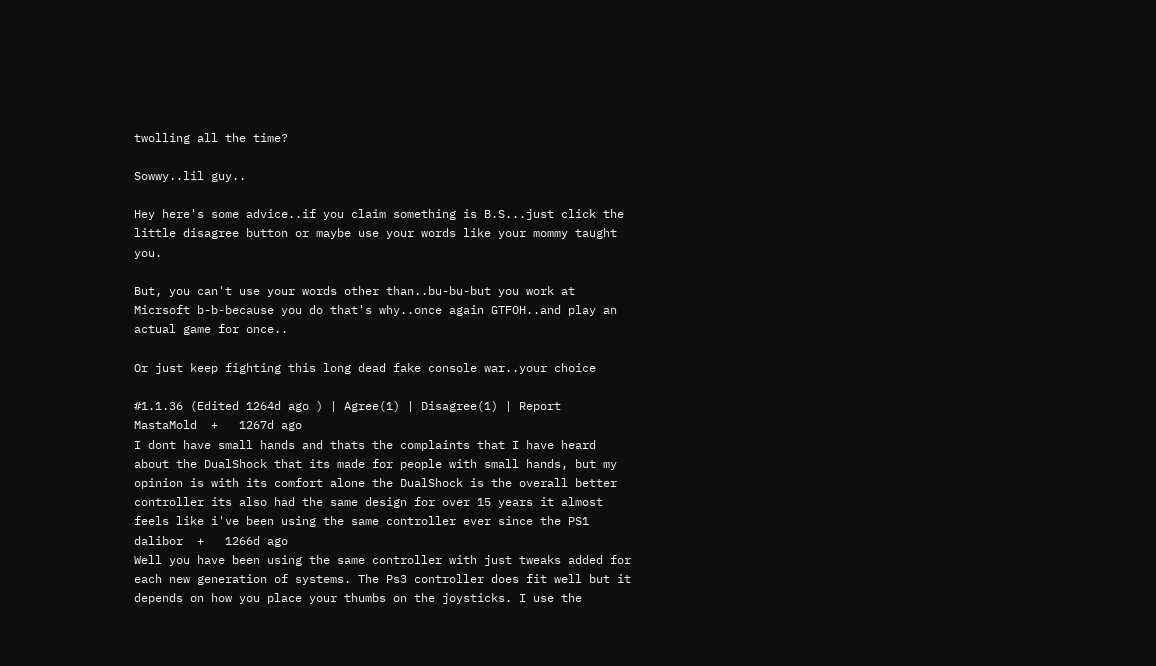twolling all the time?

Sowwy..lil guy..

Hey here's some advice..if you claim something is B.S...just click the little disagree button or maybe use your words like your mommy taught you.

But, you can't use your words other than..bu-bu-but you work at Micrsoft b-b-because you do that's why..once again GTFOH..and play an actual game for once..

Or just keep fighting this long dead fake console war..your choice

#1.1.36 (Edited 1264d ago ) | Agree(1) | Disagree(1) | Report
MastaMold  +   1267d ago
I dont have small hands and thats the complaints that I have heard about the DualShock that its made for people with small hands, but my opinion is with its comfort alone the DualShock is the overall better controller its also had the same design for over 15 years it almost feels like i've been using the same controller ever since the PS1
dalibor  +   1266d ago
Well you have been using the same controller with just tweaks added for each new generation of systems. The Ps3 controller does fit well but it depends on how you place your thumbs on the joysticks. I use the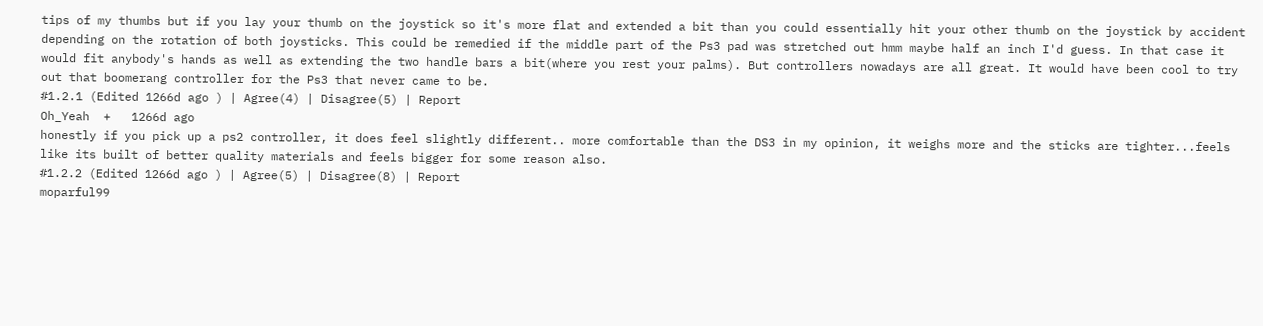tips of my thumbs but if you lay your thumb on the joystick so it's more flat and extended a bit than you could essentially hit your other thumb on the joystick by accident depending on the rotation of both joysticks. This could be remedied if the middle part of the Ps3 pad was stretched out hmm maybe half an inch I'd guess. In that case it would fit anybody's hands as well as extending the two handle bars a bit(where you rest your palms). But controllers nowadays are all great. It would have been cool to try out that boomerang controller for the Ps3 that never came to be.
#1.2.1 (Edited 1266d ago ) | Agree(4) | Disagree(5) | Report
Oh_Yeah  +   1266d ago
honestly if you pick up a ps2 controller, it does feel slightly different.. more comfortable than the DS3 in my opinion, it weighs more and the sticks are tighter...feels like its built of better quality materials and feels bigger for some reason also.
#1.2.2 (Edited 1266d ago ) | Agree(5) | Disagree(8) | Report
moparful99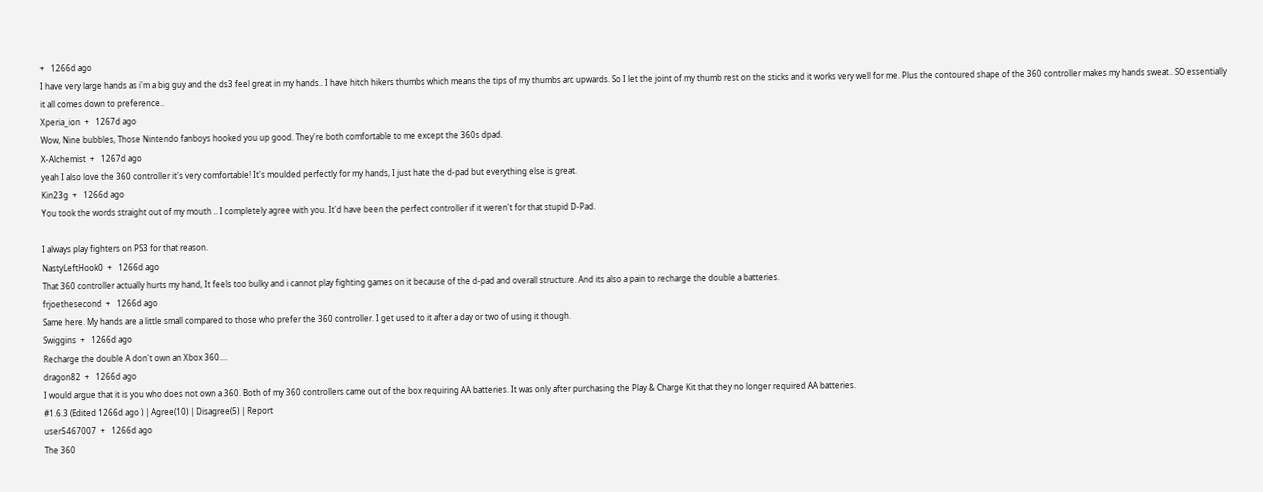+   1266d ago
I have very large hands as i'm a big guy and the ds3 feel great in my hands.. I have hitch hikers thumbs which means the tips of my thumbs arc upwards. So I let the joint of my thumb rest on the sticks and it works very well for me. Plus the contoured shape of the 360 controller makes my hands sweat.. SO essentially it all comes down to preference..
Xperia_ion  +   1267d ago
Wow, Nine bubbles, Those Nintendo fanboys hooked you up good. They're both comfortable to me except the 360s dpad.
X-Alchemist  +   1267d ago
yeah I also love the 360 controller it's very comfortable! It's moulded perfectly for my hands, I just hate the d-pad but everything else is great.
Kin23g  +   1266d ago
You took the words straight out of my mouth .. I completely agree with you. It'd have been the perfect controller if it weren't for that stupid D-Pad.

I always play fighters on PS3 for that reason.
NastyLeftHook0  +   1266d ago
That 360 controller actually hurts my hand, It feels too bulky and i cannot play fighting games on it because of the d-pad and overall structure. And its also a pain to recharge the double a batteries.
frjoethesecond  +   1266d ago
Same here. My hands are a little small compared to those who prefer the 360 controller. I get used to it after a day or two of using it though.
Swiggins  +   1266d ago
Recharge the double A don't own an Xbox 360....
dragon82  +   1266d ago
I would argue that it is you who does not own a 360. Both of my 360 controllers came out of the box requiring AA batteries. It was only after purchasing the Play & Charge Kit that they no longer required AA batteries.
#1.6.3 (Edited 1266d ago ) | Agree(10) | Disagree(5) | Report
user5467007  +   1266d ago
The 360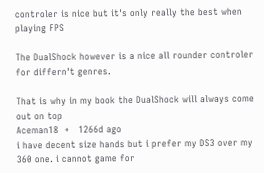controler is nice but it's only really the best when playing FPS

The DualShock however is a nice all rounder controler for differn't genres.

That is why in my book the DualShock will always come out on top
Aceman18  +   1266d ago
i have decent size hands but i prefer my DS3 over my 360 one. i cannot game for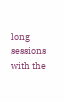long sessions with the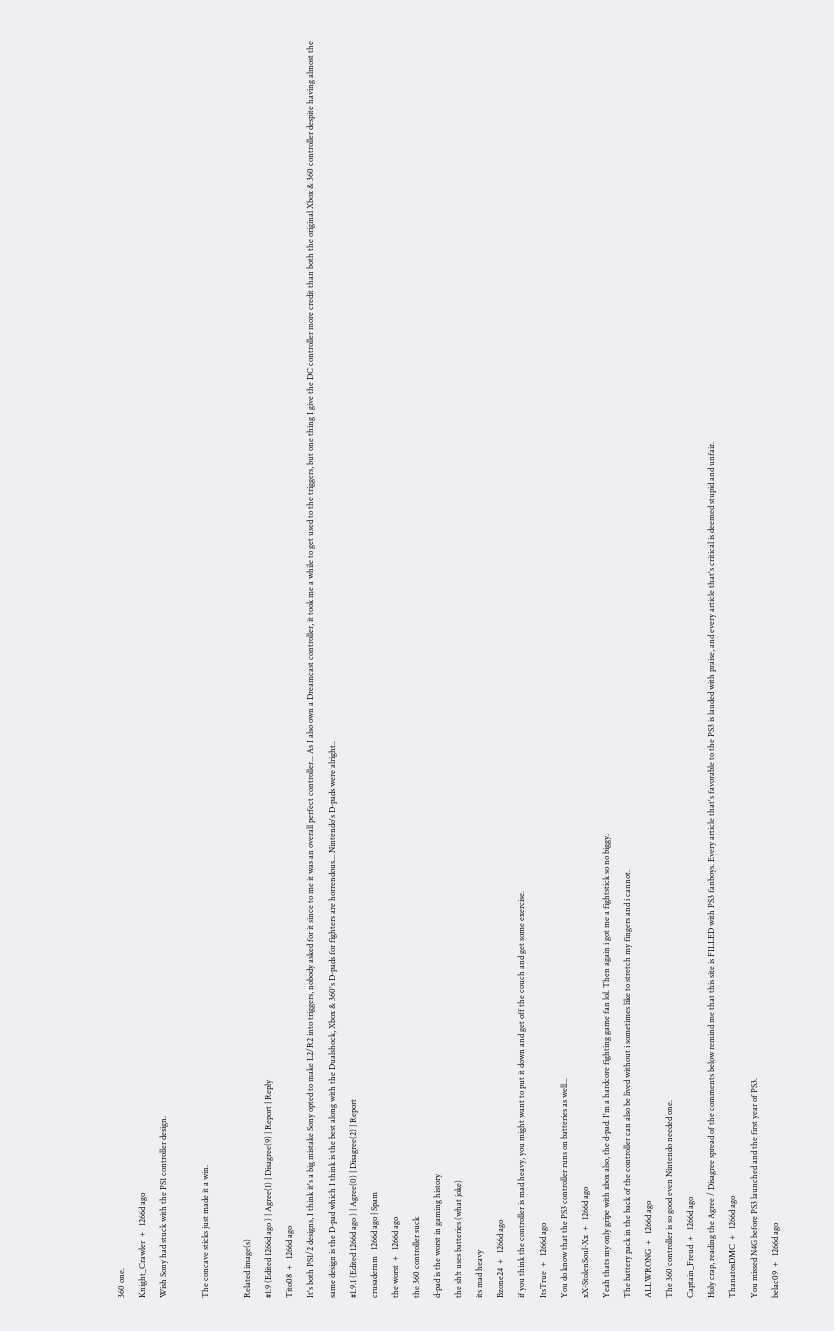360 one.
Knight_Crawler  +   1266d ago
Wish Sony had stuck with the PS1 controller design.

The concave sticks just made it a win.

Related image(s)
#1.9 (Edited 1266d ago ) | Agree(1) | Disagree(9) | Report | Reply
Tito08  +   1266d ago
It's both PS1/2 designs, I think it's a big mistake Sony opted to make L2/R2 into triggers, nobody asked for it since to me it was an overall perfect controller... As I also own a Dreamcast controller, it took me a while to get used to the triggers, but one thing I give the DC controller more credit than both the original Xbox & 360 controller despite having almost the same design is the D-pad which I think is the best along with the Dualshock, Xbox & 360's D-pads for fighters are horrendous... Nintendo's D-pads were alright..
#1.9.1 (Edited 1266d ago ) | Agree(0) | Disagree(2) | Report
crusadernm   1266d ago | Spam
the worst  +   1266d ago
the 360 controller suck
d-pad is the worst in gaming history
the sh!t uses batteries (what joke)
its mad heavy
Bzone24  +   1266d ago
if you think the controller is mad heavy, you might want to put it down and get off the couch and get some exercise.
ItsTrue  +   1266d ago
You do know that the PS3 controller runs on batteries as well...
xX-StolenSoul-Xx  +   1266d ago
Yeah thats my only gripe with xbox also, the d-pad. I'm a hardcore fighting game fan lol. Then again i got me a fightstick so no biggy.
The battery pack in the back of the controller can also be lived without i sometimes like to stretch my fingers and i cannot.
ALLWRONG  +   1266d ago
The 360 controller is so good even Nintendo needed one.
Captain_Freud  +   1266d ago
Holy crap, reading the Agree / Disagree spread of the comments below remind me that this site is FILLED with PS3 fanboys. Every article that's favorable to the PS3 is lauded with praise, and every article that's critical is deemed stupid and unfair.
ThanatosDMC  +   1266d ago
You missed N4G before PS3 launched and the first year of PS3.
belac09  +   1266d ago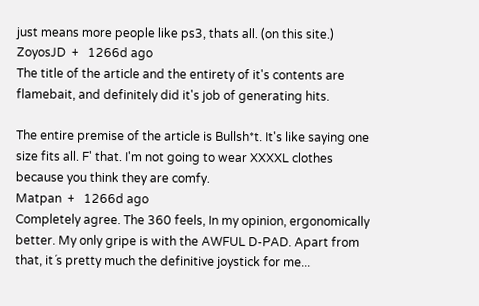just means more people like ps3, thats all. (on this site.)
ZoyosJD  +   1266d ago
The title of the article and the entirety of it's contents are flamebait, and definitely did it's job of generating hits.

The entire premise of the article is Bullsh*t. It's like saying one size fits all. F' that. I'm not going to wear XXXXL clothes because you think they are comfy.
Matpan  +   1266d ago
Completely agree. The 360 feels, In my opinion, ergonomically better. My only gripe is with the AWFUL D-PAD. Apart from that, it´s pretty much the definitive joystick for me...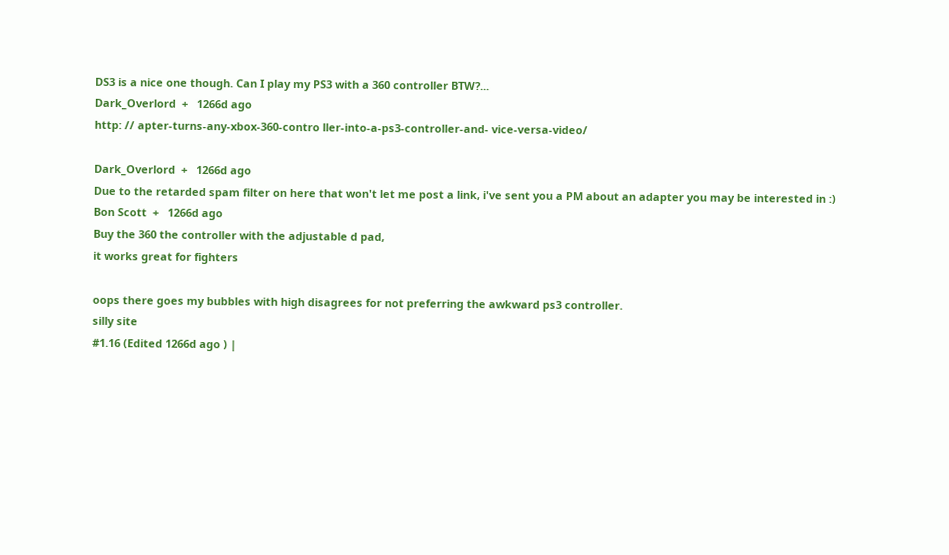DS3 is a nice one though. Can I play my PS3 with a 360 controller BTW?...
Dark_Overlord  +   1266d ago
http: // apter-turns-any-xbox-360-contro ller-into-a-ps3-controller-and- vice-versa-video/

Dark_Overlord  +   1266d ago
Due to the retarded spam filter on here that won't let me post a link, i've sent you a PM about an adapter you may be interested in :)
Bon Scott  +   1266d ago
Buy the 360 the controller with the adjustable d pad,
it works great for fighters

oops there goes my bubbles with high disagrees for not preferring the awkward ps3 controller.
silly site
#1.16 (Edited 1266d ago ) |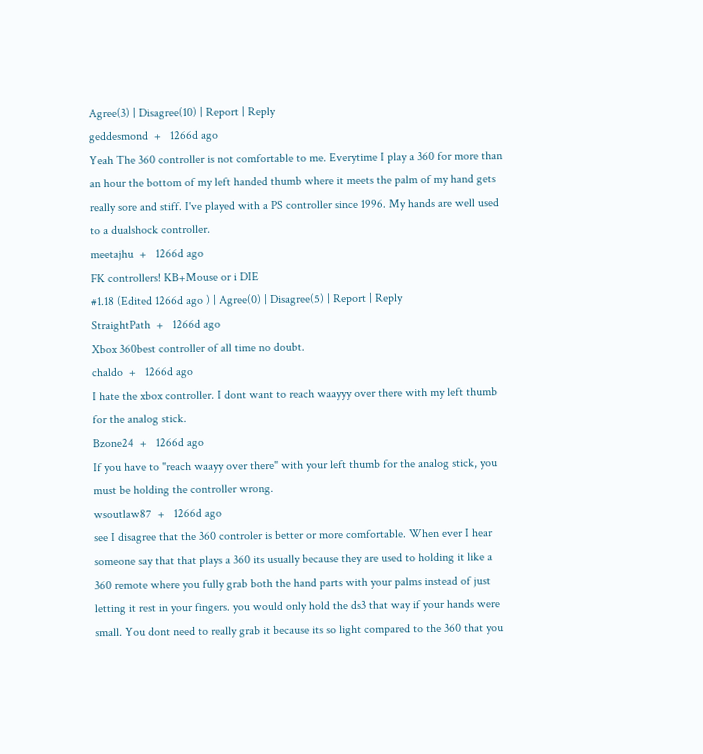Agree(3) | Disagree(10) | Report | Reply
geddesmond  +   1266d ago
Yeah The 360 controller is not comfortable to me. Everytime I play a 360 for more than an hour the bottom of my left handed thumb where it meets the palm of my hand gets really sore and stiff. I've played with a PS controller since 1996. My hands are well used to a dualshock controller.
meetajhu  +   1266d ago
FK controllers! KB+Mouse or i DIE
#1.18 (Edited 1266d ago ) | Agree(0) | Disagree(5) | Report | Reply
StraightPath  +   1266d ago
Xbox 360best controller of all time no doubt.
chaldo  +   1266d ago
I hate the xbox controller. I dont want to reach waayyy over there with my left thumb for the analog stick.
Bzone24  +   1266d ago
If you have to "reach waayy over there" with your left thumb for the analog stick, you must be holding the controller wrong.
wsoutlaw87  +   1266d ago
see I disagree that the 360 controler is better or more comfortable. When ever I hear someone say that that plays a 360 its usually because they are used to holding it like a 360 remote where you fully grab both the hand parts with your palms instead of just letting it rest in your fingers. you would only hold the ds3 that way if your hands were small. You dont need to really grab it because its so light compared to the 360 that you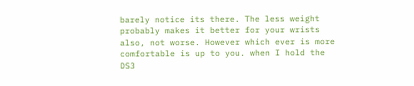barely notice its there. The less weight probably makes it better for your wrists also, not worse. However which ever is more comfortable is up to you. when I hold the DS3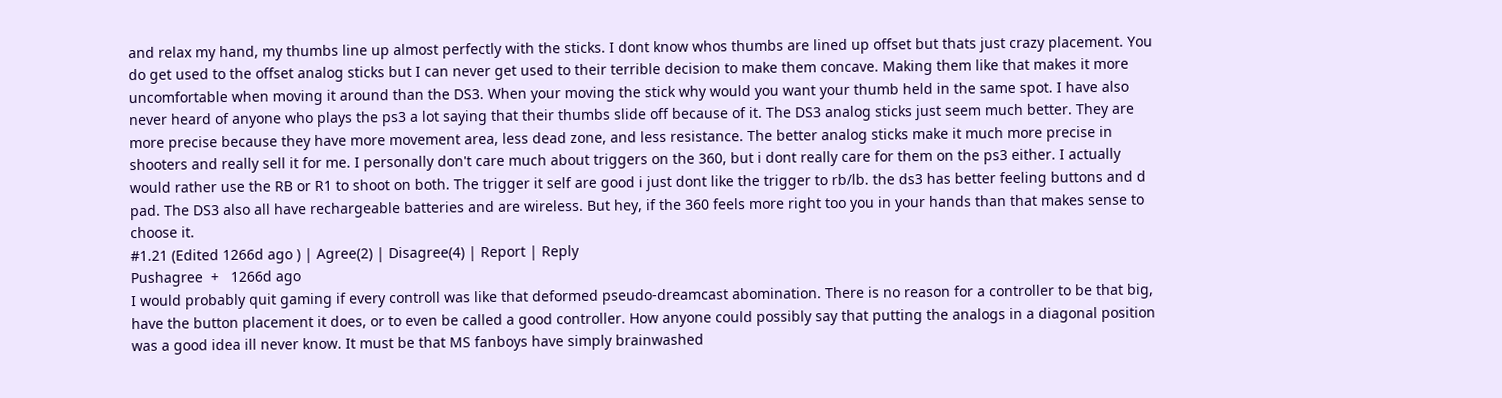and relax my hand, my thumbs line up almost perfectly with the sticks. I dont know whos thumbs are lined up offset but thats just crazy placement. You do get used to the offset analog sticks but I can never get used to their terrible decision to make them concave. Making them like that makes it more uncomfortable when moving it around than the DS3. When your moving the stick why would you want your thumb held in the same spot. I have also never heard of anyone who plays the ps3 a lot saying that their thumbs slide off because of it. The DS3 analog sticks just seem much better. They are more precise because they have more movement area, less dead zone, and less resistance. The better analog sticks make it much more precise in shooters and really sell it for me. I personally don't care much about triggers on the 360, but i dont really care for them on the ps3 either. I actually would rather use the RB or R1 to shoot on both. The trigger it self are good i just dont like the trigger to rb/lb. the ds3 has better feeling buttons and d pad. The DS3 also all have rechargeable batteries and are wireless. But hey, if the 360 feels more right too you in your hands than that makes sense to choose it.
#1.21 (Edited 1266d ago ) | Agree(2) | Disagree(4) | Report | Reply
Pushagree  +   1266d ago
I would probably quit gaming if every controll was like that deformed pseudo-dreamcast abomination. There is no reason for a controller to be that big, have the button placement it does, or to even be called a good controller. How anyone could possibly say that putting the analogs in a diagonal position was a good idea ill never know. It must be that MS fanboys have simply brainwashed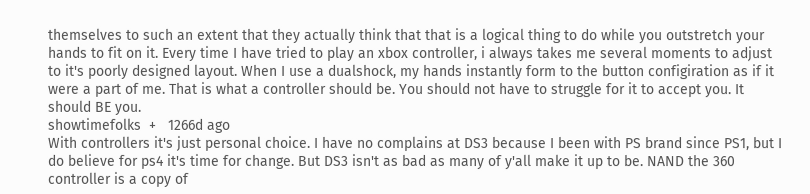themselves to such an extent that they actually think that that is a logical thing to do while you outstretch your hands to fit on it. Every time I have tried to play an xbox controller, i always takes me several moments to adjust to it's poorly designed layout. When I use a dualshock, my hands instantly form to the button configiration as if it were a part of me. That is what a controller should be. You should not have to struggle for it to accept you. It should BE you.
showtimefolks  +   1266d ago
With controllers it's just personal choice. I have no complains at DS3 because I been with PS brand since PS1, but I do believe for ps4 it's time for change. But DS3 isn't as bad as many of y'all make it up to be. NAND the 360 controller is a copy of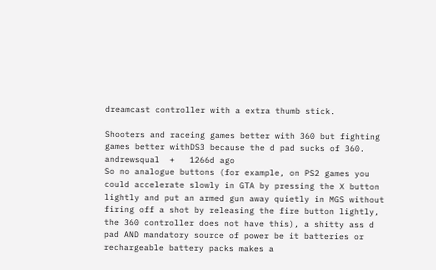dreamcast controller with a extra thumb stick.

Shooters and raceing games better with 360 but fighting games better withDS3 because the d pad sucks of 360.
andrewsqual  +   1266d ago
So no analogue buttons (for example, on PS2 games you could accelerate slowly in GTA by pressing the X button lightly and put an armed gun away quietly in MGS without firing off a shot by releasing the fire button lightly, the 360 controller does not have this), a shitty ass d pad AND mandatory source of power be it batteries or rechargeable battery packs makes a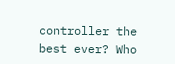controller the best ever? Who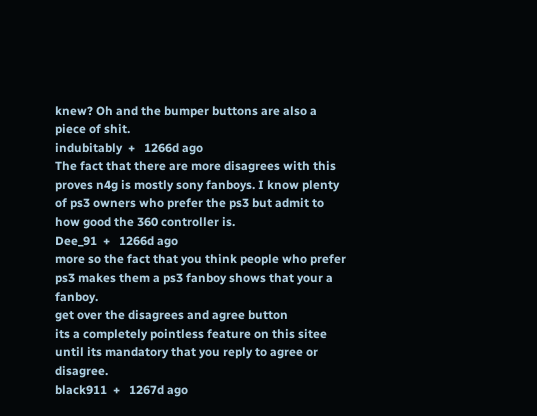knew? Oh and the bumper buttons are also a piece of shit.
indubitably  +   1266d ago
The fact that there are more disagrees with this proves n4g is mostly sony fanboys. I know plenty of ps3 owners who prefer the ps3 but admit to how good the 360 controller is.
Dee_91  +   1266d ago
more so the fact that you think people who prefer ps3 makes them a ps3 fanboy shows that your a fanboy.
get over the disagrees and agree button
its a completely pointless feature on this sitee until its mandatory that you reply to agree or disagree.
black911  +   1267d ago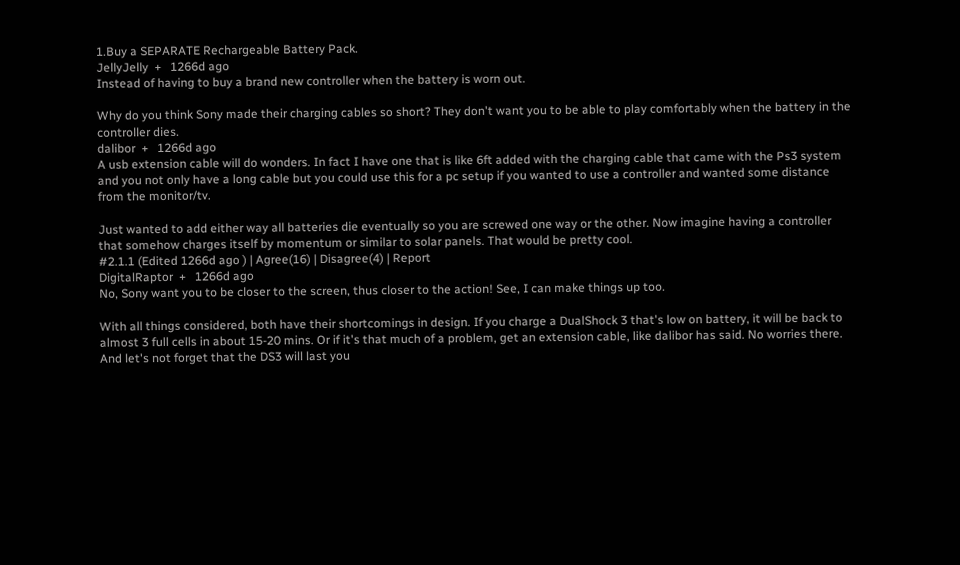1.Buy a SEPARATE Rechargeable Battery Pack.
JellyJelly  +   1266d ago
Instead of having to buy a brand new controller when the battery is worn out.

Why do you think Sony made their charging cables so short? They don't want you to be able to play comfortably when the battery in the controller dies.
dalibor  +   1266d ago
A usb extension cable will do wonders. In fact I have one that is like 6ft added with the charging cable that came with the Ps3 system and you not only have a long cable but you could use this for a pc setup if you wanted to use a controller and wanted some distance from the monitor/tv.

Just wanted to add either way all batteries die eventually so you are screwed one way or the other. Now imagine having a controller that somehow charges itself by momentum or similar to solar panels. That would be pretty cool.
#2.1.1 (Edited 1266d ago ) | Agree(16) | Disagree(4) | Report
DigitalRaptor  +   1266d ago
No, Sony want you to be closer to the screen, thus closer to the action! See, I can make things up too.

With all things considered, both have their shortcomings in design. If you charge a DualShock 3 that's low on battery, it will be back to almost 3 full cells in about 15-20 mins. Or if it's that much of a problem, get an extension cable, like dalibor has said. No worries there. And let's not forget that the DS3 will last you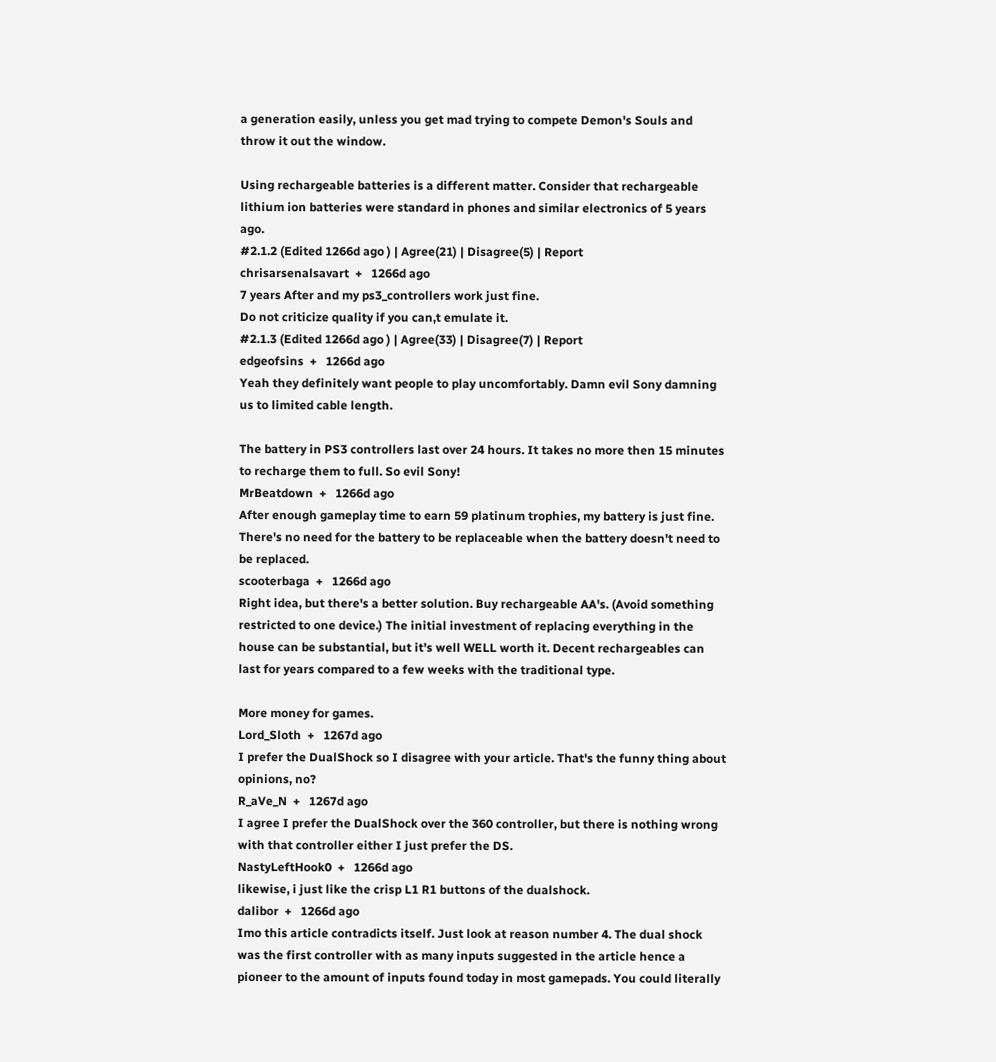a generation easily, unless you get mad trying to compete Demon's Souls and throw it out the window.

Using rechargeable batteries is a different matter. Consider that rechargeable lithium ion batteries were standard in phones and similar electronics of 5 years ago.
#2.1.2 (Edited 1266d ago ) | Agree(21) | Disagree(5) | Report
chrisarsenalsavart  +   1266d ago
7 years After and my ps3_controllers work just fine.
Do not criticize quality if you can,t emulate it.
#2.1.3 (Edited 1266d ago ) | Agree(33) | Disagree(7) | Report
edgeofsins  +   1266d ago
Yeah they definitely want people to play uncomfortably. Damn evil Sony damning us to limited cable length.

The battery in PS3 controllers last over 24 hours. It takes no more then 15 minutes to recharge them to full. So evil Sony!
MrBeatdown  +   1266d ago
After enough gameplay time to earn 59 platinum trophies, my battery is just fine. There's no need for the battery to be replaceable when the battery doesn't need to be replaced.
scooterbaga  +   1266d ago
Right idea, but there's a better solution. Buy rechargeable AA's. (Avoid something restricted to one device.) The initial investment of replacing everything in the house can be substantial, but it's well WELL worth it. Decent rechargeables can last for years compared to a few weeks with the traditional type.

More money for games.
Lord_Sloth  +   1267d ago
I prefer the DualShock so I disagree with your article. That's the funny thing about opinions, no?
R_aVe_N  +   1267d ago
I agree I prefer the DualShock over the 360 controller, but there is nothing wrong with that controller either I just prefer the DS.
NastyLeftHook0  +   1266d ago
likewise, i just like the crisp L1 R1 buttons of the dualshock.
dalibor  +   1266d ago
Imo this article contradicts itself. Just look at reason number 4. The dual shock was the first controller with as many inputs suggested in the article hence a pioneer to the amount of inputs found today in most gamepads. You could literally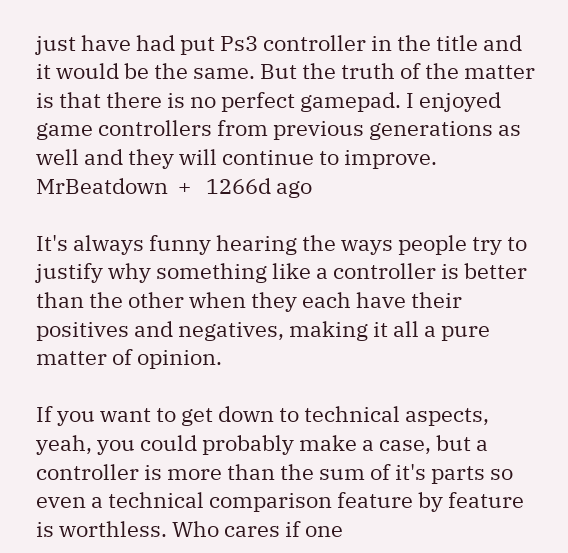just have had put Ps3 controller in the title and it would be the same. But the truth of the matter is that there is no perfect gamepad. I enjoyed game controllers from previous generations as well and they will continue to improve.
MrBeatdown  +   1266d ago

It's always funny hearing the ways people try to justify why something like a controller is better than the other when they each have their positives and negatives, making it all a pure matter of opinion.

If you want to get down to technical aspects, yeah, you could probably make a case, but a controller is more than the sum of it's parts so even a technical comparison feature by feature is worthless. Who cares if one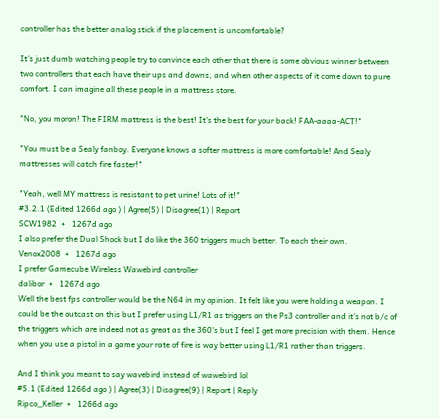controller has the better analog stick if the placement is uncomfortable?

It's just dumb watching people try to convince each other that there is some obvious winner between two controllers that each have their ups and downs, and when other aspects of it come down to pure comfort. I can imagine all these people in a mattress store.

"No, you moron! The FIRM mattress is the best! It's the best for your back! FAA-aaaa-ACT!"

"You must be a Sealy fanboy. Everyone knows a softer mattress is more comfortable! And Sealy mattresses will catch fire faster!"

"Yeah, well MY mattress is resistant to pet urine! Lots of it!"
#3.2.1 (Edited 1266d ago ) | Agree(5) | Disagree(1) | Report
SCW1982  +   1267d ago
I also prefer the Dual Shock but I do like the 360 triggers much better. To each their own.
Venox2008  +   1267d ago
I prefer Gamecube Wireless Wawebird controller
dalibor  +   1267d ago
Well the best fps controller would be the N64 in my opinion. It felt like you were holding a weapon. I could be the outcast on this but I prefer using L1/R1 as triggers on the Ps3 controller and it's not b/c of the triggers which are indeed not as great as the 360's but I feel I get more precision with them. Hence when you use a pistol in a game your rate of fire is way better using L1/R1 rather than triggers.

And I think you meant to say wavebird instead of wawebird lol
#5.1 (Edited 1266d ago ) | Agree(3) | Disagree(9) | Report | Reply
Ripco_Keller  +   1266d ago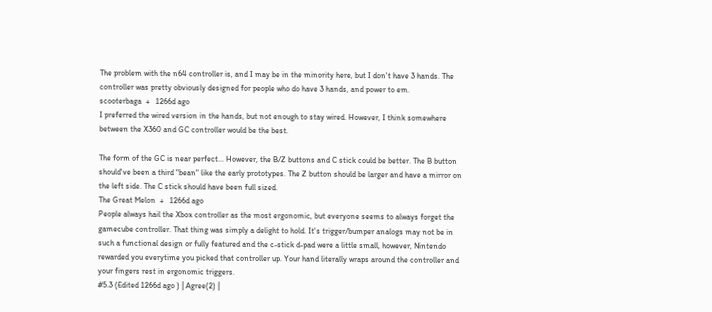The problem with the n64 controller is, and I may be in the minority here, but I don't have 3 hands. The controller was pretty obviously designed for people who do have 3 hands, and power to em.
scooterbaga  +   1266d ago
I preferred the wired version in the hands, but not enough to stay wired. However, I think somewhere between the X360 and GC controller would be the best.

The form of the GC is near perfect... However, the B/Z buttons and C stick could be better. The B button should've been a third "bean" like the early prototypes. The Z button should be larger and have a mirror on the left side. The C stick should have been full sized.
The Great Melon  +   1266d ago
People always hail the Xbox controller as the most ergonomic, but everyone seems to always forget the gamecube controller. That thing was simply a delight to hold. It's trigger/bumper analogs may not be in such a functional design or fully featured and the c-stick d-pad were a little small, however, Nintendo rewarded you everytime you picked that controller up. Your hand literally wraps around the controller and your fingers rest in ergonomic triggers.
#5.3 (Edited 1266d ago ) | Agree(2) |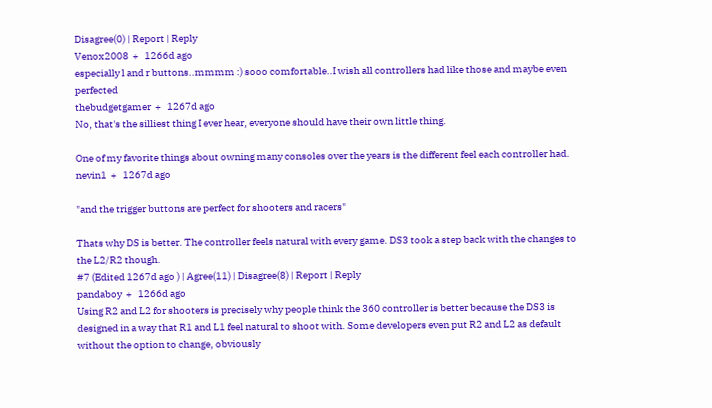Disagree(0) | Report | Reply
Venox2008  +   1266d ago
especially l and r buttons..mmmm :) sooo comfortable..I wish all controllers had like those and maybe even perfected
thebudgetgamer  +   1267d ago
No, that's the silliest thing I ever hear, everyone should have their own little thing.

One of my favorite things about owning many consoles over the years is the different feel each controller had.
nevin1  +   1267d ago

"and the trigger buttons are perfect for shooters and racers"

Thats why DS is better. The controller feels natural with every game. DS3 took a step back with the changes to the L2/R2 though.
#7 (Edited 1267d ago ) | Agree(11) | Disagree(8) | Report | Reply
pandaboy  +   1266d ago
Using R2 and L2 for shooters is precisely why people think the 360 controller is better because the DS3 is designed in a way that R1 and L1 feel natural to shoot with. Some developers even put R2 and L2 as default without the option to change, obviously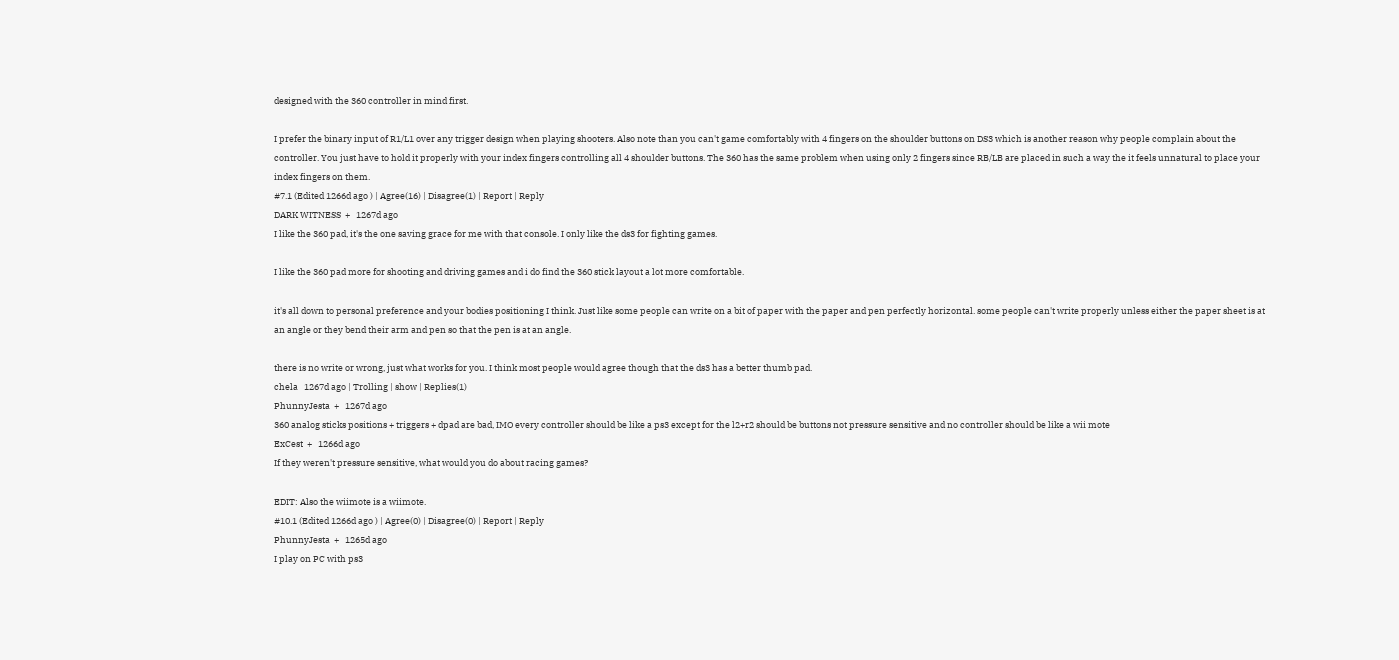designed with the 360 controller in mind first.

I prefer the binary input of R1/L1 over any trigger design when playing shooters. Also note than you can't game comfortably with 4 fingers on the shoulder buttons on DS3 which is another reason why people complain about the controller. You just have to hold it properly with your index fingers controlling all 4 shoulder buttons. The 360 has the same problem when using only 2 fingers since RB/LB are placed in such a way the it feels unnatural to place your index fingers on them.
#7.1 (Edited 1266d ago ) | Agree(16) | Disagree(1) | Report | Reply
DARK WITNESS  +   1267d ago
I like the 360 pad, it's the one saving grace for me with that console. I only like the ds3 for fighting games.

I like the 360 pad more for shooting and driving games and i do find the 360 stick layout a lot more comfortable.

it's all down to personal preference and your bodies positioning I think. Just like some people can write on a bit of paper with the paper and pen perfectly horizontal. some people can't write properly unless either the paper sheet is at an angle or they bend their arm and pen so that the pen is at an angle.

there is no write or wrong, just what works for you. I think most people would agree though that the ds3 has a better thumb pad.
chela   1267d ago | Trolling | show | Replies(1)
PhunnyJesta  +   1267d ago
360 analog sticks positions + triggers + dpad are bad, IMO every controller should be like a ps3 except for the l2+r2 should be buttons not pressure sensitive and no controller should be like a wii mote
ExCest  +   1266d ago
If they weren't pressure sensitive, what would you do about racing games?

EDIT: Also the wiimote is a wiimote.
#10.1 (Edited 1266d ago ) | Agree(0) | Disagree(0) | Report | Reply
PhunnyJesta  +   1265d ago
I play on PC with ps3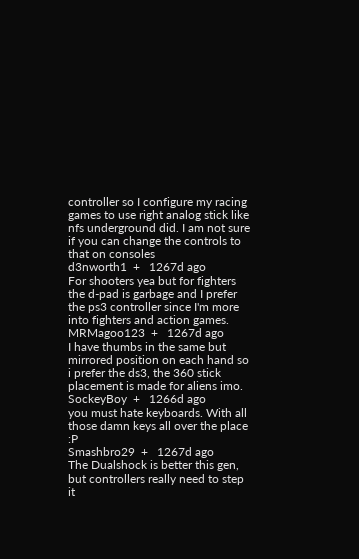controller so I configure my racing games to use right analog stick like nfs underground did. I am not sure if you can change the controls to that on consoles
d3nworth1  +   1267d ago
For shooters yea but for fighters the d-pad is garbage and I prefer the ps3 controller since I'm more into fighters and action games.
MRMagoo123  +   1267d ago
I have thumbs in the same but mirrored position on each hand so i prefer the ds3, the 360 stick placement is made for aliens imo.
SockeyBoy  +   1266d ago
you must hate keyboards. With all those damn keys all over the place :P
Smashbro29  +   1267d ago
The Dualshock is better this gen, but controllers really need to step it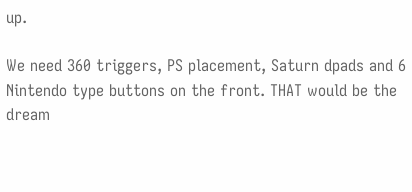up.

We need 360 triggers, PS placement, Saturn dpads and 6 Nintendo type buttons on the front. THAT would be the dream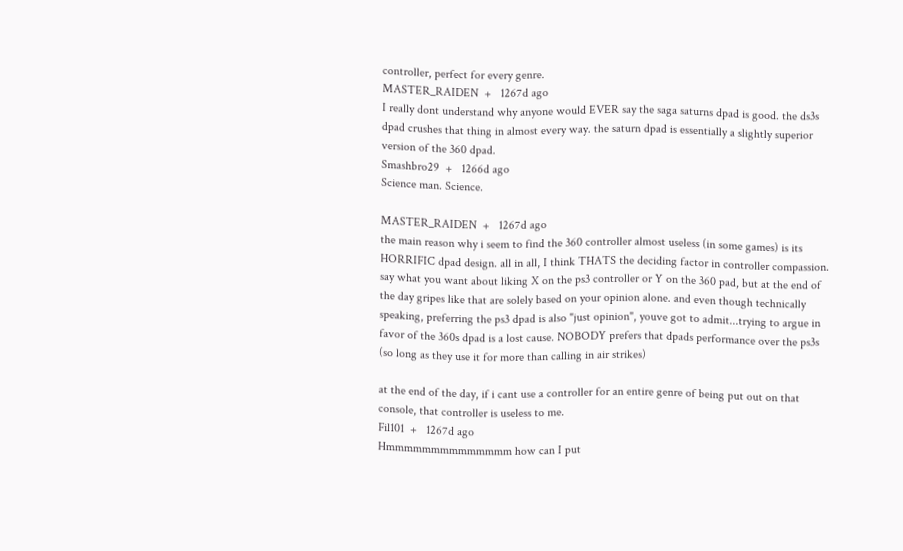controller, perfect for every genre.
MASTER_RAIDEN  +   1267d ago
I really dont understand why anyone would EVER say the saga saturns dpad is good. the ds3s dpad crushes that thing in almost every way. the saturn dpad is essentially a slightly superior version of the 360 dpad.
Smashbro29  +   1266d ago
Science man. Science.

MASTER_RAIDEN  +   1267d ago
the main reason why i seem to find the 360 controller almost useless (in some games) is its HORRIFIC dpad design. all in all, I think THATS the deciding factor in controller compassion. say what you want about liking X on the ps3 controller or Y on the 360 pad, but at the end of the day gripes like that are solely based on your opinion alone. and even though technically speaking, preferring the ps3 dpad is also "just opinion", youve got to admit...trying to argue in favor of the 360s dpad is a lost cause. NOBODY prefers that dpads performance over the ps3s (so long as they use it for more than calling in air strikes)

at the end of the day, if i cant use a controller for an entire genre of being put out on that console, that controller is useless to me.
Fil101  +   1267d ago
Hmmmmmmmmmmmmmm how can I put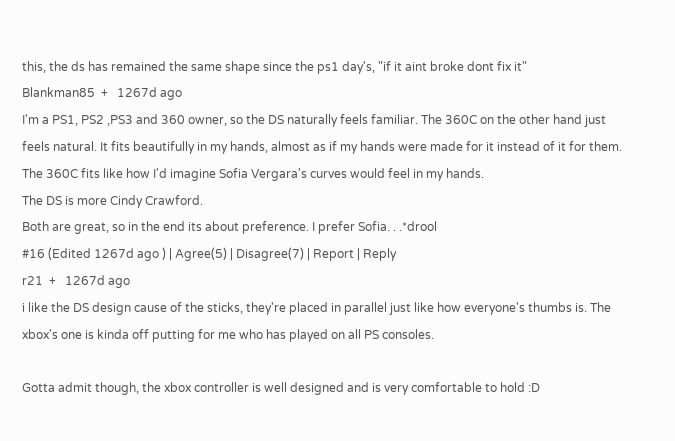this, the ds has remained the same shape since the ps1 day's, "if it aint broke dont fix it"
Blankman85  +   1267d ago
I'm a PS1, PS2 ,PS3 and 360 owner, so the DS naturally feels familiar. The 360C on the other hand just feels natural. It fits beautifully in my hands, almost as if my hands were made for it instead of it for them.
The 360C fits like how I'd imagine Sofia Vergara's curves would feel in my hands.
The DS is more Cindy Crawford.
Both are great, so in the end its about preference. I prefer Sofia. . .*drool
#16 (Edited 1267d ago ) | Agree(5) | Disagree(7) | Report | Reply
r21  +   1267d ago
i like the DS design cause of the sticks, they're placed in parallel just like how everyone's thumbs is. The xbox's one is kinda off putting for me who has played on all PS consoles.

Gotta admit though, the xbox controller is well designed and is very comfortable to hold :D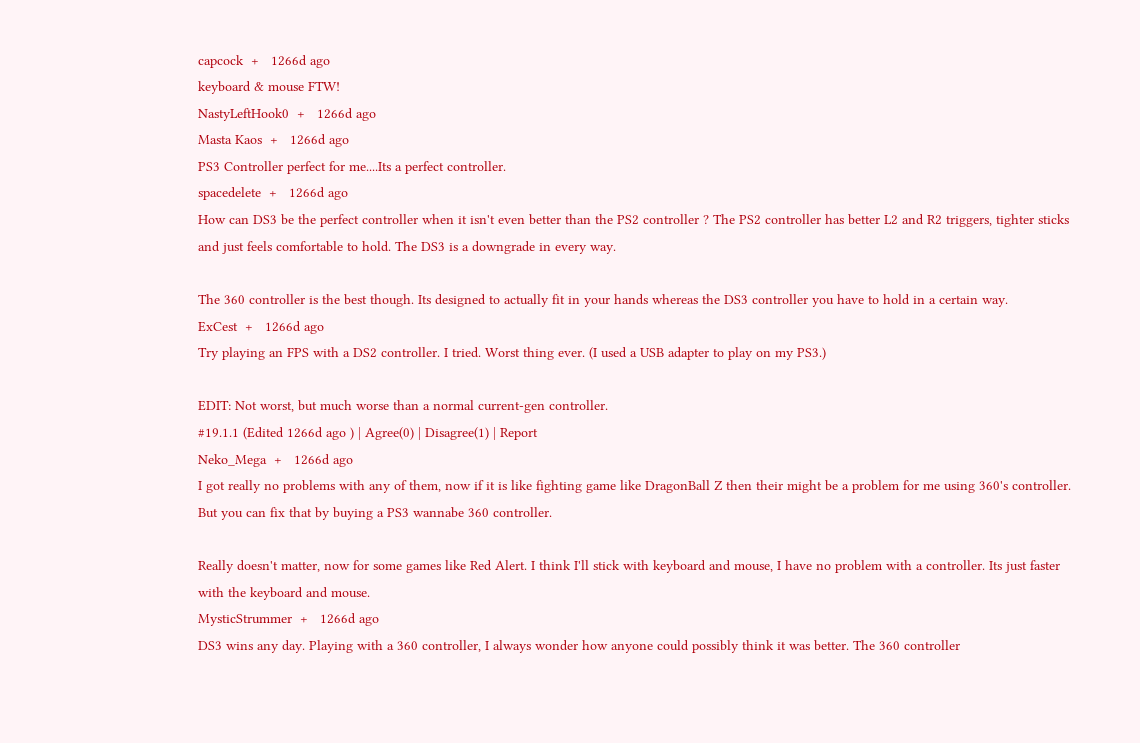capcock  +   1266d ago
keyboard & mouse FTW!
NastyLeftHook0  +   1266d ago
Masta Kaos  +   1266d ago
PS3 Controller perfect for me....Its a perfect controller.
spacedelete  +   1266d ago
How can DS3 be the perfect controller when it isn't even better than the PS2 controller ? The PS2 controller has better L2 and R2 triggers, tighter sticks and just feels comfortable to hold. The DS3 is a downgrade in every way.

The 360 controller is the best though. Its designed to actually fit in your hands whereas the DS3 controller you have to hold in a certain way.
ExCest  +   1266d ago
Try playing an FPS with a DS2 controller. I tried. Worst thing ever. (I used a USB adapter to play on my PS3.)

EDIT: Not worst, but much worse than a normal current-gen controller.
#19.1.1 (Edited 1266d ago ) | Agree(0) | Disagree(1) | Report
Neko_Mega  +   1266d ago
I got really no problems with any of them, now if it is like fighting game like DragonBall Z then their might be a problem for me using 360's controller. But you can fix that by buying a PS3 wannabe 360 controller.

Really doesn't matter, now for some games like Red Alert. I think I'll stick with keyboard and mouse, I have no problem with a controller. Its just faster with the keyboard and mouse.
MysticStrummer  +   1266d ago
DS3 wins any day. Playing with a 360 controller, I always wonder how anyone could possibly think it was better. The 360 controller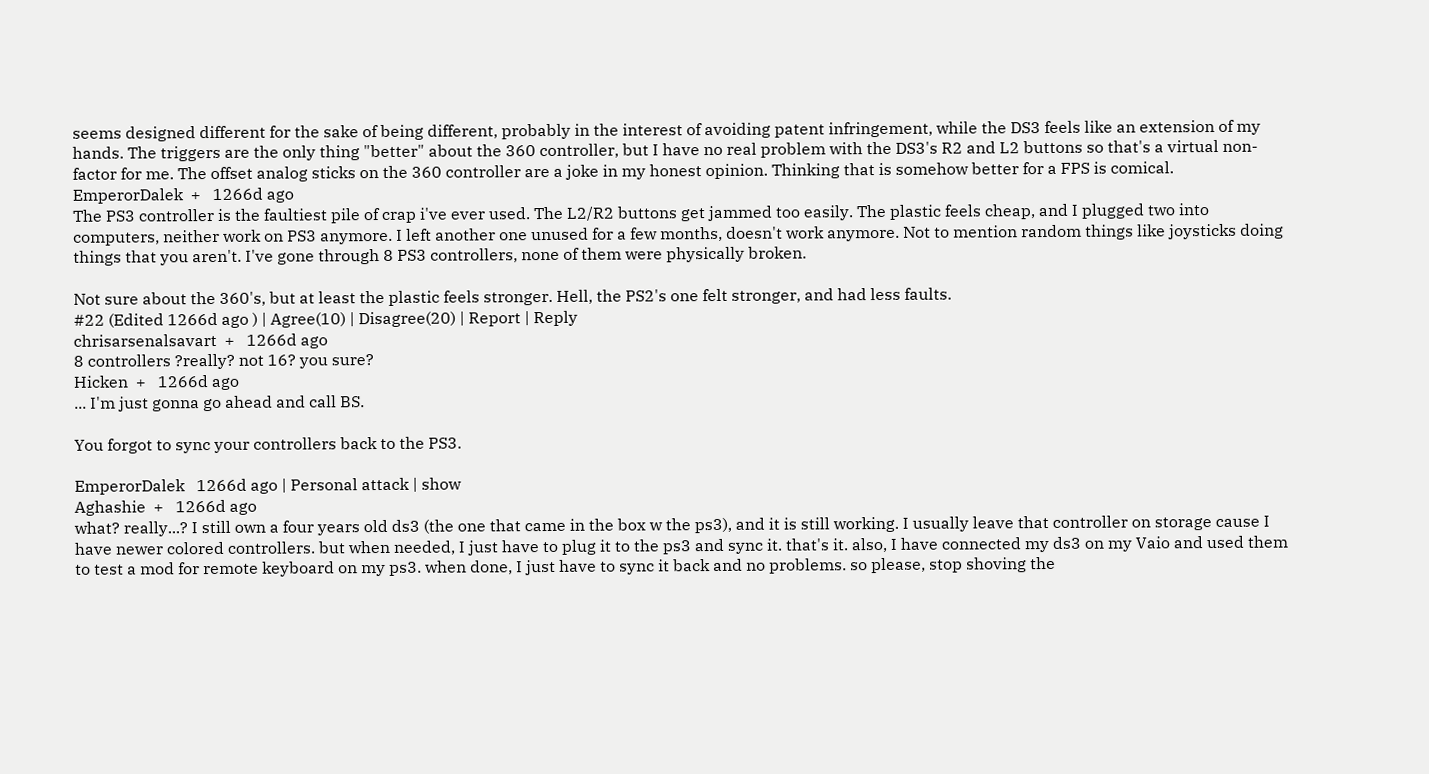seems designed different for the sake of being different, probably in the interest of avoiding patent infringement, while the DS3 feels like an extension of my hands. The triggers are the only thing "better" about the 360 controller, but I have no real problem with the DS3's R2 and L2 buttons so that's a virtual non-factor for me. The offset analog sticks on the 360 controller are a joke in my honest opinion. Thinking that is somehow better for a FPS is comical.
EmperorDalek  +   1266d ago
The PS3 controller is the faultiest pile of crap i've ever used. The L2/R2 buttons get jammed too easily. The plastic feels cheap, and I plugged two into computers, neither work on PS3 anymore. I left another one unused for a few months, doesn't work anymore. Not to mention random things like joysticks doing things that you aren't. I've gone through 8 PS3 controllers, none of them were physically broken.

Not sure about the 360's, but at least the plastic feels stronger. Hell, the PS2's one felt stronger, and had less faults.
#22 (Edited 1266d ago ) | Agree(10) | Disagree(20) | Report | Reply
chrisarsenalsavart  +   1266d ago
8 controllers ?really? not 16? you sure?
Hicken  +   1266d ago
... I'm just gonna go ahead and call BS.

You forgot to sync your controllers back to the PS3.

EmperorDalek   1266d ago | Personal attack | show
Aghashie  +   1266d ago
what? really...? I still own a four years old ds3 (the one that came in the box w the ps3), and it is still working. I usually leave that controller on storage cause I have newer colored controllers. but when needed, I just have to plug it to the ps3 and sync it. that's it. also, I have connected my ds3 on my Vaio and used them to test a mod for remote keyboard on my ps3. when done, I just have to sync it back and no problems. so please, stop shoving the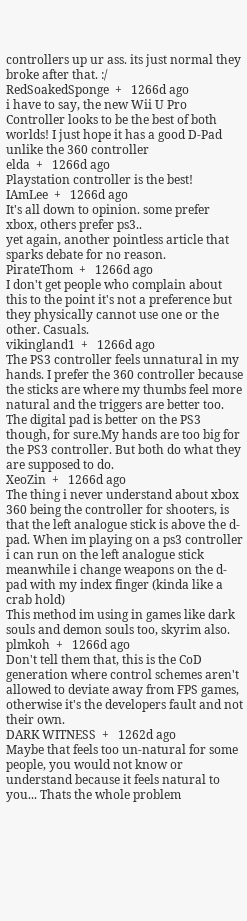controllers up ur ass. its just normal they broke after that. :/
RedSoakedSponge  +   1266d ago
i have to say, the new Wii U Pro Controller looks to be the best of both worlds! I just hope it has a good D-Pad unlike the 360 controller
elda  +   1266d ago
Playstation controller is the best!
IAmLee  +   1266d ago
It's all down to opinion. some prefer xbox, others prefer ps3..
yet again, another pointless article that sparks debate for no reason.
PirateThom  +   1266d ago
I don't get people who complain about this to the point it's not a preference but they physically cannot use one or the other. Casuals.
vikingland1  +   1266d ago
The PS3 controller feels unnatural in my hands. I prefer the 360 controller because the sticks are where my thumbs feel more natural and the triggers are better too. The digital pad is better on the PS3 though, for sure.My hands are too big for the PS3 controller. But both do what they are supposed to do.
XeoZin  +   1266d ago
The thing i never understand about xbox 360 being the controller for shooters, is that the left analogue stick is above the d-pad. When im playing on a ps3 controller i can run on the left analogue stick meanwhile i change weapons on the d-pad with my index finger (kinda like a crab hold)
This method im using in games like dark souls and demon souls too, skyrim also.
plmkoh  +   1266d ago
Don't tell them that, this is the CoD generation where control schemes aren't allowed to deviate away from FPS games, otherwise it's the developers fault and not their own.
DARK WITNESS  +   1262d ago
Maybe that feels too un-natural for some people, you would not know or understand because it feels natural to you... Thats the whole problem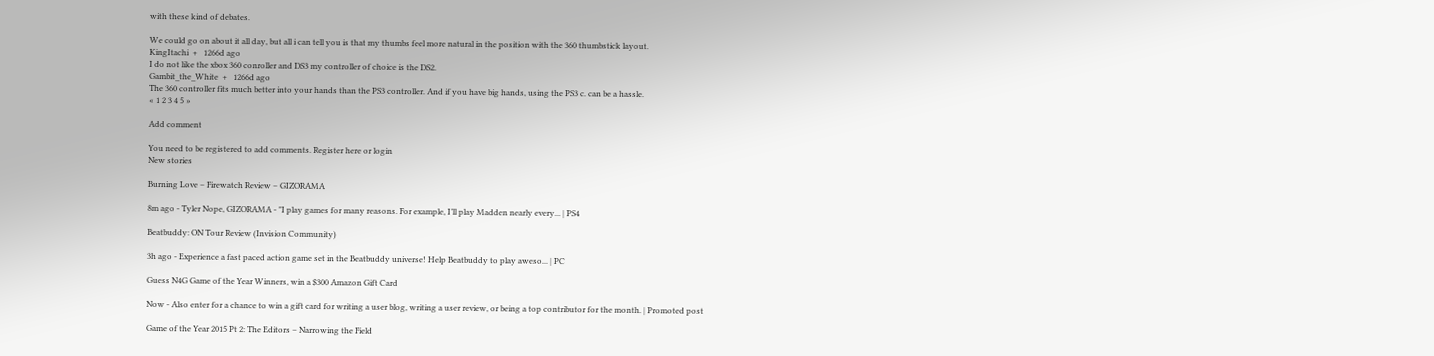with these kind of debates.

We could go on about it all day, but all i can tell you is that my thumbs feel more natural in the position with the 360 thumbstick layout.
KingItachi  +   1266d ago
I do not like the xbox 360 conroller and DS3 my controller of choice is the DS2.
Gambit_the_White  +   1266d ago
The 360 controller fits much better into your hands than the PS3 controller. And if you have big hands, using the PS3 c. can be a hassle.
« 1 2 3 4 5 »

Add comment

You need to be registered to add comments. Register here or login
New stories

Burning Love – Firewatch Review – GIZORAMA

8m ago - Tyler Nope, GIZORAMA - "I play games for many reasons. For example, I’ll play Madden nearly every... | PS4

Beatbuddy: ON Tour Review (Invision Community)

3h ago - Experience a fast paced action game set in the Beatbuddy universe! Help Beatbuddy to play aweso... | PC

Guess N4G Game of the Year Winners, win a $300 Amazon Gift Card

Now - Also enter for a chance to win a gift card for writing a user blog, writing a user review, or being a top contributor for the month. | Promoted post

Game of the Year 2015 Pt 2: The Editors – Narrowing the Field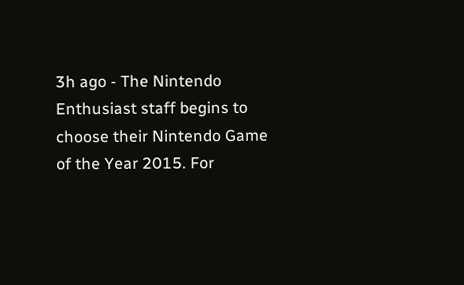3h ago - The Nintendo Enthusiast staff begins to choose their Nintendo Game of the Year 2015. For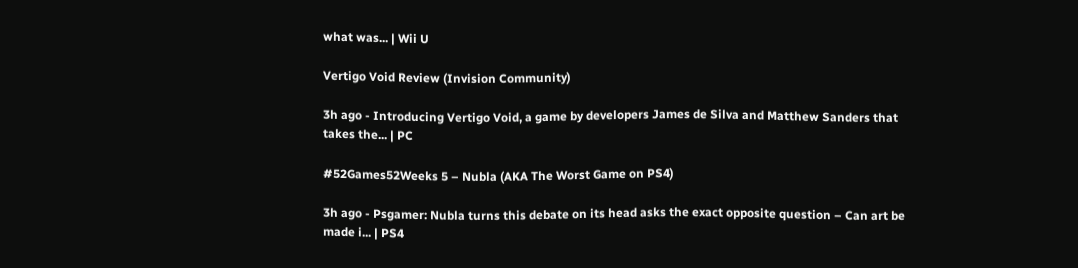what was... | Wii U

Vertigo Void Review (Invision Community)

3h ago - Introducing Vertigo Void, a game by developers James de Silva and Matthew Sanders that takes the... | PC

#52Games52Weeks 5 – Nubla (AKA The Worst Game on PS4)

3h ago - Psgamer: Nubla turns this debate on its head asks the exact opposite question – Can art be made i... | PS4